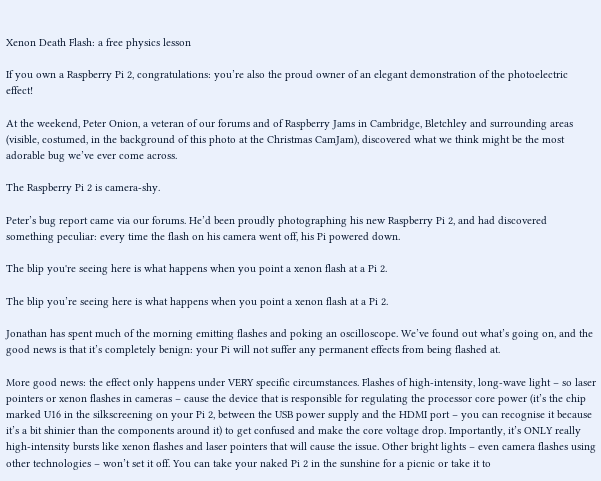Xenon Death Flash: a free physics lesson

If you own a Raspberry Pi 2, congratulations: you’re also the proud owner of an elegant demonstration of the photoelectric effect!

At the weekend, Peter Onion, a veteran of our forums and of Raspberry Jams in Cambridge, Bletchley and surrounding areas (visible, costumed, in the background of this photo at the Christmas CamJam), discovered what we think might be the most adorable bug we’ve ever come across.

The Raspberry Pi 2 is camera-shy.

Peter’s bug report came via our forums. He’d been proudly photographing his new Raspberry Pi 2, and had discovered something peculiar: every time the flash on his camera went off, his Pi powered down.

The blip you're seeing here is what happens when you point a xenon flash at a Pi 2.

The blip you’re seeing here is what happens when you point a xenon flash at a Pi 2.

Jonathan has spent much of the morning emitting flashes and poking an oscilloscope. We’ve found out what’s going on, and the good news is that it’s completely benign: your Pi will not suffer any permanent effects from being flashed at.

More good news: the effect only happens under VERY specific circumstances. Flashes of high-intensity, long-wave light – so laser pointers or xenon flashes in cameras – cause the device that is responsible for regulating the processor core power (it’s the chip marked U16 in the silkscreening on your Pi 2, between the USB power supply and the HDMI port – you can recognise it because it’s a bit shinier than the components around it) to get confused and make the core voltage drop. Importantly, it’s ONLY really high-intensity bursts like xenon flashes and laser pointers that will cause the issue. Other bright lights – even camera flashes using other technologies – won’t set it off. You can take your naked Pi 2 in the sunshine for a picnic or take it to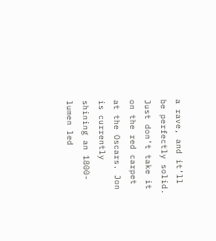a rave, and it’ll be perfectly solid. Just don’t take it on the red carpet at the Oscars. Jon is currently shining an 1800-lumen led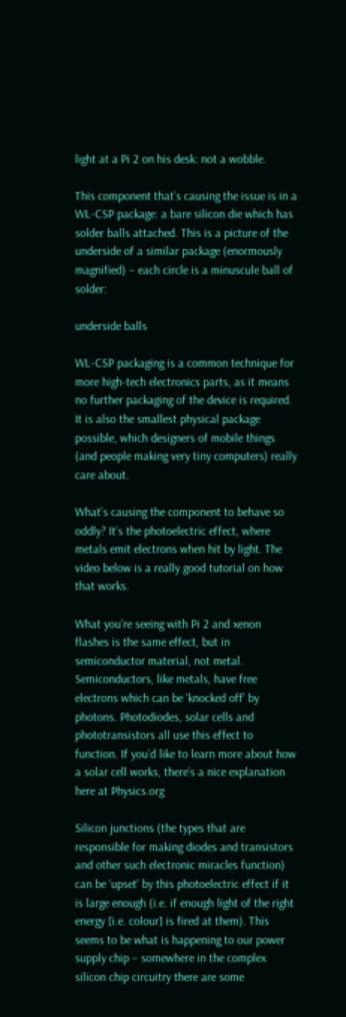light at a Pi 2 on his desk: not a wobble.

This component that’s causing the issue is in a WL-CSP package: a bare silicon die which has solder balls attached. This is a picture of the underside of a similar package (enormously magnified) – each circle is a minuscule ball of solder:

underside balls

WL-CSP packaging is a common technique for more high-tech electronics parts, as it means no further packaging of the device is required. It is also the smallest physical package possible, which designers of mobile things (and people making very tiny computers) really care about.

What’s causing the component to behave so oddly? It’s the photoelectric effect, where metals emit electrons when hit by light. The video below is a really good tutorial on how that works.

What you’re seeing with Pi 2 and xenon flashes is the same effect, but in semiconductor material, not metal. Semiconductors, like metals, have free electrons which can be ‘knocked off’ by photons. Photodiodes, solar cells and phototransistors all use this effect to function. If you’d like to learn more about how a solar cell works, there’s a nice explanation here at Physics.org

Silicon junctions (the types that are responsible for making diodes and transistors and other such electronic miracles function) can be ‘upset’ by this photoelectric effect if it is large enough (i.e. if enough light of the right energy [i.e. colour] is fired at them). This seems to be what is happening to our power supply chip – somewhere in the complex silicon chip circuitry there are some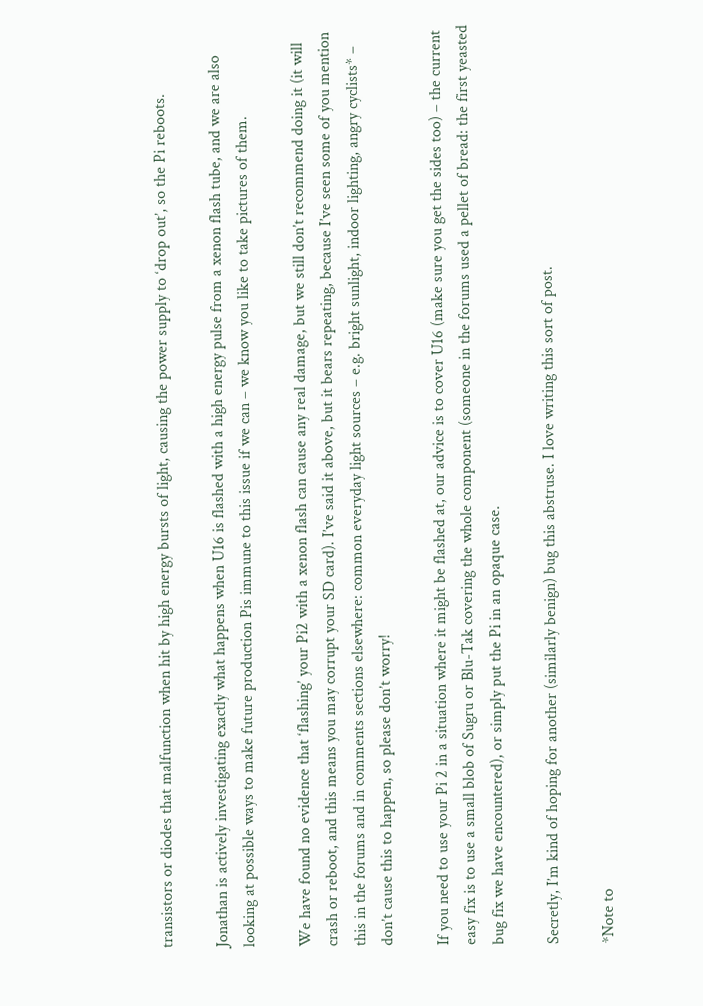transistors or diodes that malfunction when hit by high energy bursts of light, causing the power supply to ‘drop out’, so the Pi reboots.

Jonathan is actively investigating exactly what happens when U16 is flashed with a high energy pulse from a xenon flash tube, and we are also looking at possible ways to make future production Pis immune to this issue if we can – we know you like to take pictures of them.

We have found no evidence that ‘flashing’ your Pi2 with a xenon flash can cause any real damage, but we still don’t recommend doing it (it will crash or reboot, and this means you may corrupt your SD card). I’ve said it above, but it bears repeating, because I’ve seen some of you mention this in the forums and in comments sections elsewhere: common everyday light sources – e.g. bright sunlight, indoor lighting, angry cyclists* – don’t cause this to happen, so please don’t worry!

If you need to use your Pi 2 in a situation where it might be flashed at, our advice is to cover U16 (make sure you get the sides too) – the current easy fix is to use a small blob of Sugru or Blu-Tak covering the whole component (someone in the forums used a pellet of bread: the first yeasted bug fix we have encountered), or simply put the Pi in an opaque case.

Secretly, I’m kind of hoping for another (similarly benign) bug this abstruse. I love writing this sort of post.

*Note to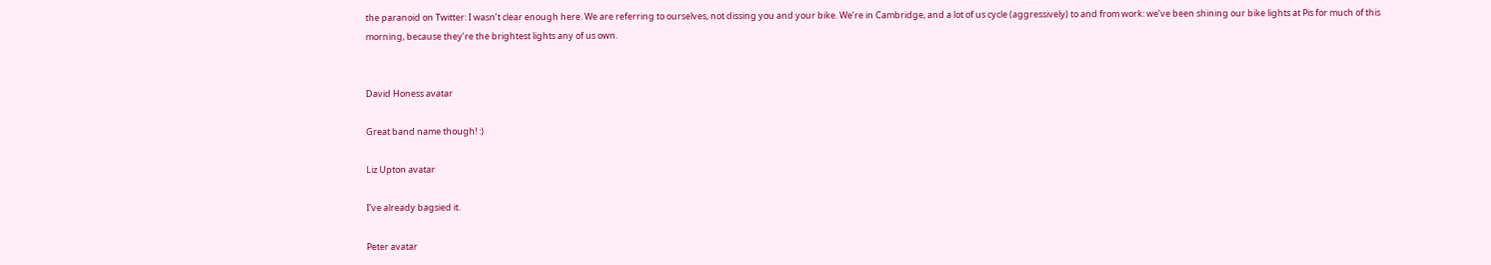the paranoid on Twitter: I wasn’t clear enough here. We are referring to ourselves, not dissing you and your bike. We’re in Cambridge, and a lot of us cycle (aggressively) to and from work: we’ve been shining our bike lights at Pis for much of this morning, because they’re the brightest lights any of us own.


David Honess avatar

Great band name though! :)

Liz Upton avatar

I’ve already bagsied it.

Peter avatar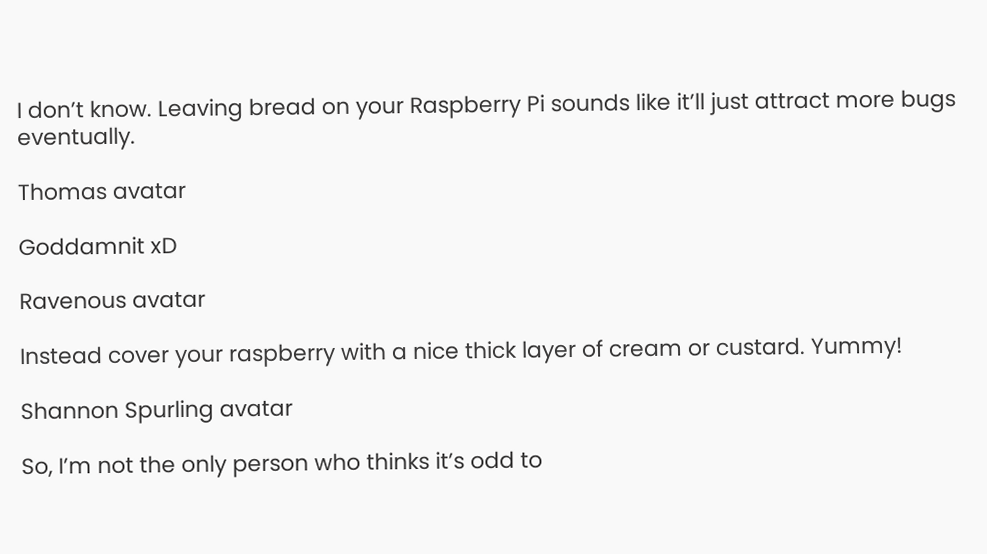I don’t know. Leaving bread on your Raspberry Pi sounds like it’ll just attract more bugs eventually.

Thomas avatar

Goddamnit xD

Ravenous avatar

Instead cover your raspberry with a nice thick layer of cream or custard. Yummy!

Shannon Spurling avatar

So, I’m not the only person who thinks it’s odd to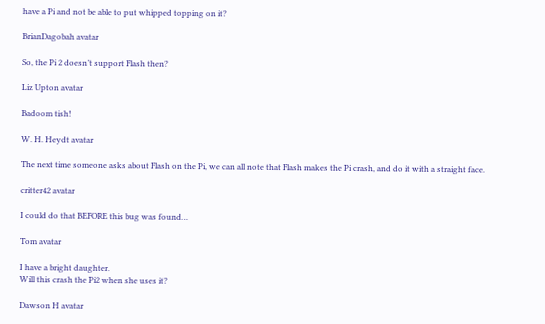have a Pi and not be able to put whipped topping on it?

BrianDagobah avatar

So, the Pi 2 doesn’t support Flash then?

Liz Upton avatar

Badoom tish!

W. H. Heydt avatar

The next time someone asks about Flash on the Pi, we can all note that Flash makes the Pi crash, and do it with a straight face.

critter42 avatar

I could do that BEFORE this bug was found…

Tom avatar

I have a bright daughter.
Will this crash the Pi2 when she uses it?

Dawson H avatar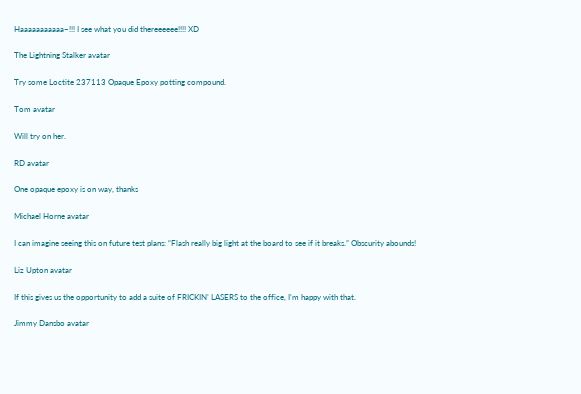Haaaaaaaaaaa~!!! I see what you did thereeeeee!!!! XD

The Lightning Stalker avatar

Try some Loctite 237113 Opaque Epoxy potting compound.

Tom avatar

Will try on her.

RD avatar

One opaque epoxy is on way, thanks

Michael Horne avatar

I can imagine seeing this on future test plans: “Flash really big light at the board to see if it breaks.” Obscurity abounds!

Liz Upton avatar

If this gives us the opportunity to add a suite of FRICKIN’ LASERS to the office, I’m happy with that.

Jimmy Dansbo avatar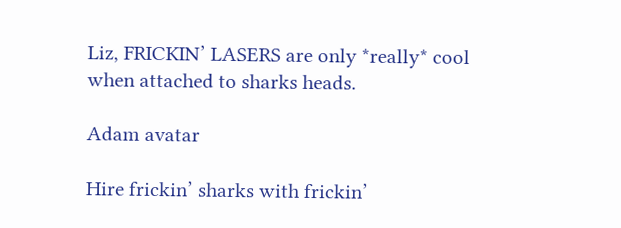Liz, FRICKIN’ LASERS are only *really* cool when attached to sharks heads.

Adam avatar

Hire frickin’ sharks with frickin’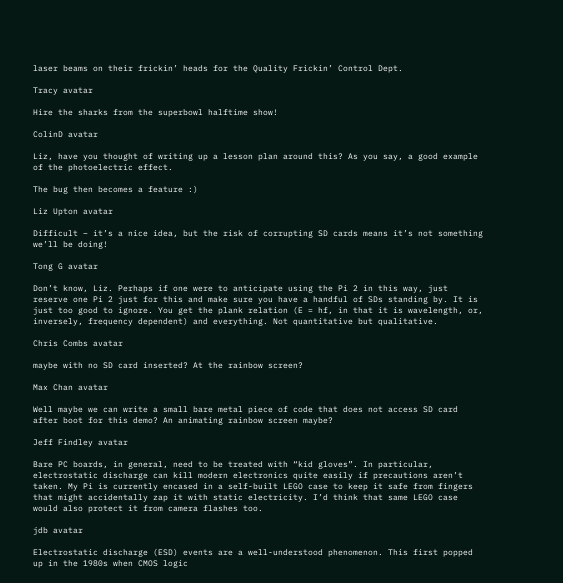laser beams on their frickin’ heads for the Quality Frickin’ Control Dept.

Tracy avatar

Hire the sharks from the superbowl halftime show!

ColinD avatar

Liz, have you thought of writing up a lesson plan around this? As you say, a good example of the photoelectric effect.

The bug then becomes a feature :)

Liz Upton avatar

Difficult – it’s a nice idea, but the risk of corrupting SD cards means it’s not something we’ll be doing!

Tong G avatar

Don’t know, Liz. Perhaps if one were to anticipate using the Pi 2 in this way, just reserve one Pi 2 just for this and make sure you have a handful of SDs standing by. It is just too good to ignore. You get the plank relation (E = hf, in that it is wavelength, or, inversely, frequency dependent) and everything. Not quantitative but qualitative.

Chris Combs avatar

maybe with no SD card inserted? At the rainbow screen?

Max Chan avatar

Well maybe we can write a small bare metal piece of code that does not access SD card after boot for this demo? An animating rainbow screen maybe?

Jeff Findley avatar

Bare PC boards, in general, need to be treated with “kid gloves”. In particular, electrostatic discharge can kill modern electronics quite easily if precautions aren’t taken. My Pi is currently encased in a self-built LEGO case to keep it safe from fingers that might accidentally zap it with static electricity. I’d think that same LEGO case would also protect it from camera flashes too.

jdb avatar

Electrostatic discharge (ESD) events are a well-understood phenomenon. This first popped up in the 1980s when CMOS logic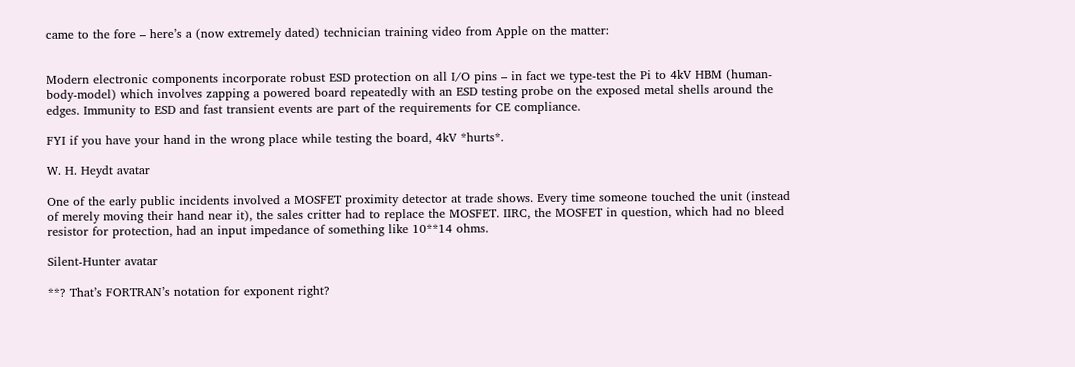came to the fore – here’s a (now extremely dated) technician training video from Apple on the matter:


Modern electronic components incorporate robust ESD protection on all I/O pins – in fact we type-test the Pi to 4kV HBM (human-body-model) which involves zapping a powered board repeatedly with an ESD testing probe on the exposed metal shells around the edges. Immunity to ESD and fast transient events are part of the requirements for CE compliance.

FYI if you have your hand in the wrong place while testing the board, 4kV *hurts*.

W. H. Heydt avatar

One of the early public incidents involved a MOSFET proximity detector at trade shows. Every time someone touched the unit (instead of merely moving their hand near it), the sales critter had to replace the MOSFET. IIRC, the MOSFET in question, which had no bleed resistor for protection, had an input impedance of something like 10**14 ohms.

Silent-Hunter avatar

**? That’s FORTRAN’s notation for exponent right?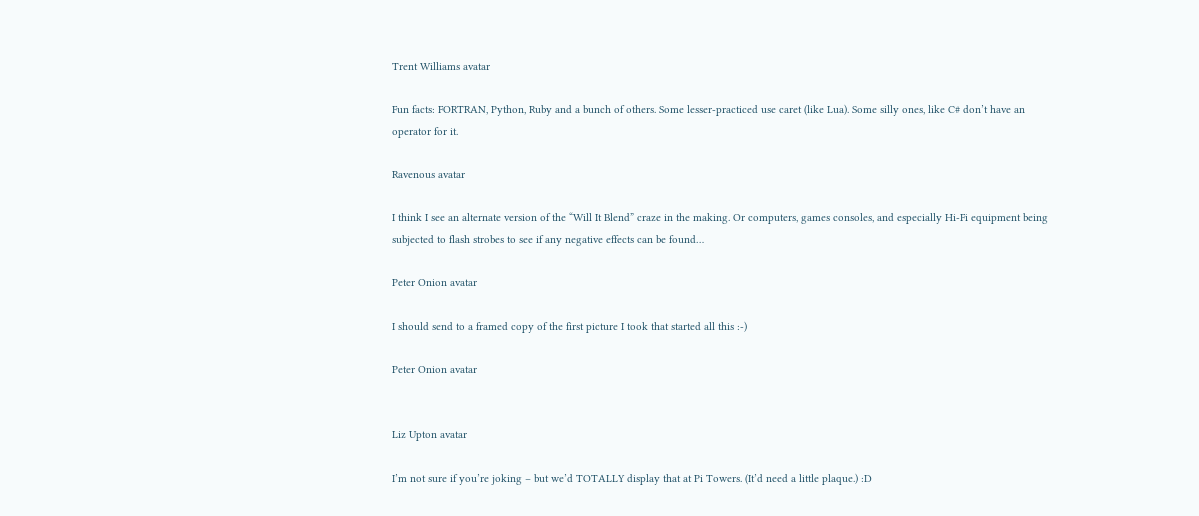Trent Williams avatar

Fun facts: FORTRAN, Python, Ruby and a bunch of others. Some lesser-practiced use caret (like Lua). Some silly ones, like C# don’t have an operator for it.

Ravenous avatar

I think I see an alternate version of the “Will It Blend” craze in the making. Or computers, games consoles, and especially Hi-Fi equipment being subjected to flash strobes to see if any negative effects can be found…

Peter Onion avatar

I should send to a framed copy of the first picture I took that started all this :-)

Peter Onion avatar


Liz Upton avatar

I’m not sure if you’re joking – but we’d TOTALLY display that at Pi Towers. (It’d need a little plaque.) :D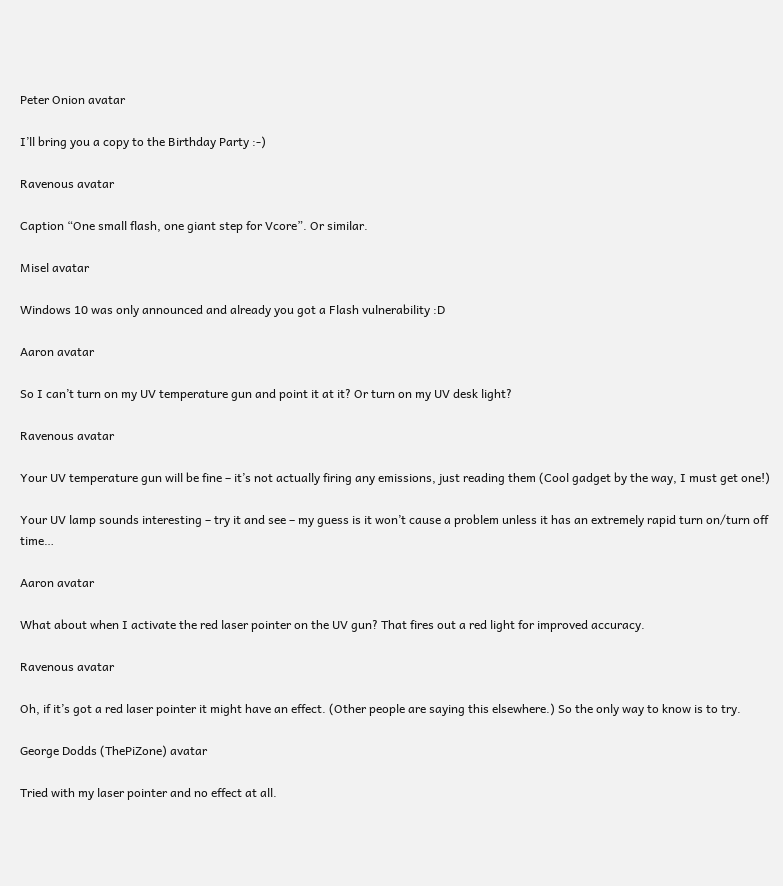Peter Onion avatar

I’ll bring you a copy to the Birthday Party :-)

Ravenous avatar

Caption “One small flash, one giant step for Vcore”. Or similar.

Misel avatar

Windows 10 was only announced and already you got a Flash vulnerability :D

Aaron avatar

So I can’t turn on my UV temperature gun and point it at it? Or turn on my UV desk light?

Ravenous avatar

Your UV temperature gun will be fine – it’s not actually firing any emissions, just reading them (Cool gadget by the way, I must get one!)

Your UV lamp sounds interesting – try it and see – my guess is it won’t cause a problem unless it has an extremely rapid turn on/turn off time…

Aaron avatar

What about when I activate the red laser pointer on the UV gun? That fires out a red light for improved accuracy.

Ravenous avatar

Oh, if it’s got a red laser pointer it might have an effect. (Other people are saying this elsewhere.) So the only way to know is to try.

George Dodds (ThePiZone) avatar

Tried with my laser pointer and no effect at all.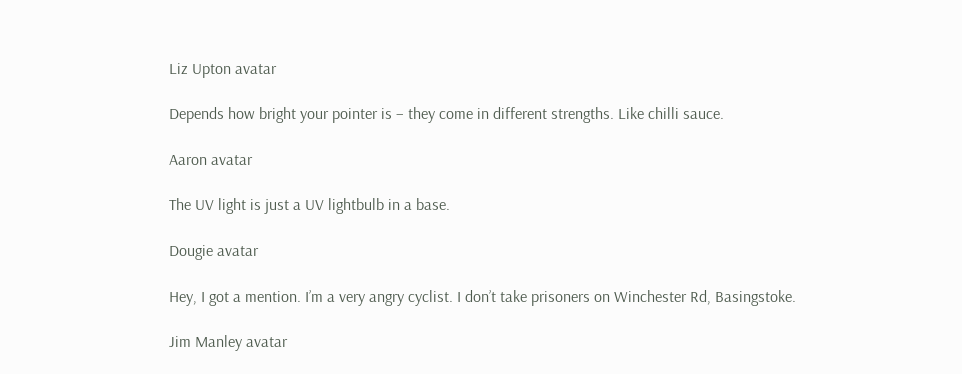Liz Upton avatar

Depends how bright your pointer is – they come in different strengths. Like chilli sauce.

Aaron avatar

The UV light is just a UV lightbulb in a base.

Dougie avatar

Hey, I got a mention. I’m a very angry cyclist. I don’t take prisoners on Winchester Rd, Basingstoke.

Jim Manley avatar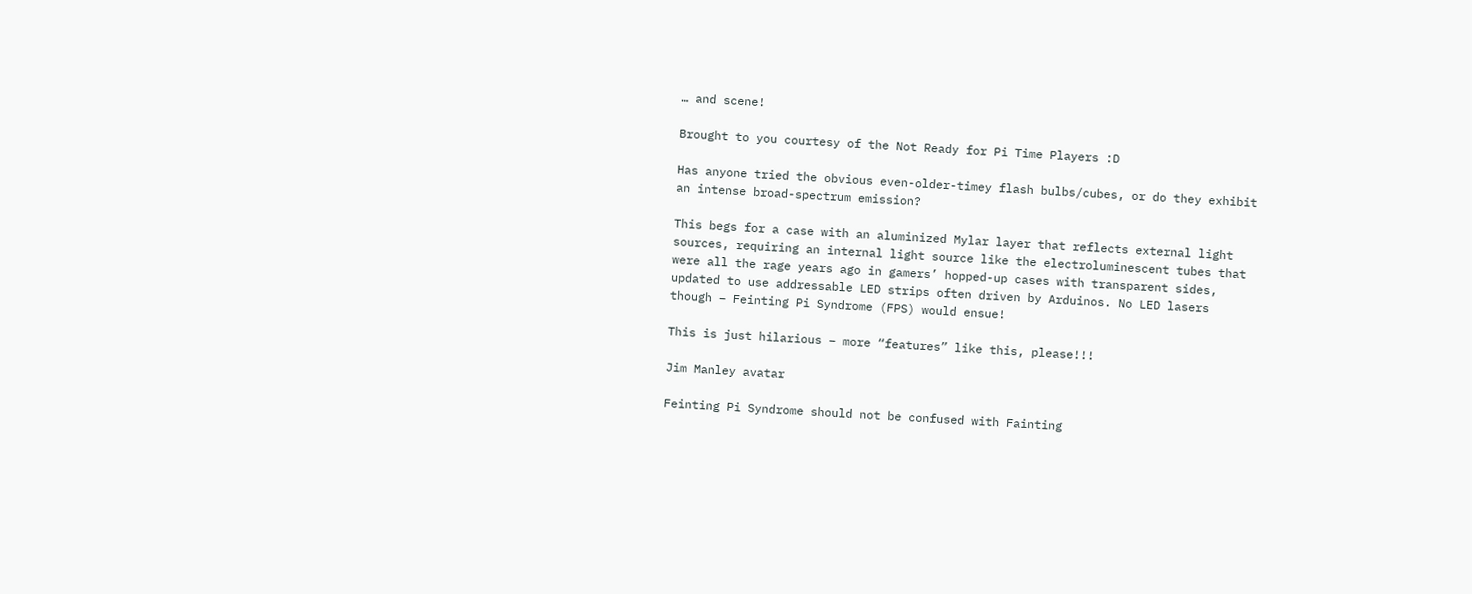… and scene!

Brought to you courtesy of the Not Ready for Pi Time Players :D

Has anyone tried the obvious even-older-timey flash bulbs/cubes, or do they exhibit an intense broad-spectrum emission?

This begs for a case with an aluminized Mylar layer that reflects external light sources, requiring an internal light source like the electroluminescent tubes that were all the rage years ago in gamers’ hopped-up cases with transparent sides, updated to use addressable LED strips often driven by Arduinos. No LED lasers though – Feinting Pi Syndrome (FPS) would ensue!

This is just hilarious – more “features” like this, please!!!

Jim Manley avatar

Feinting Pi Syndrome should not be confused with Fainting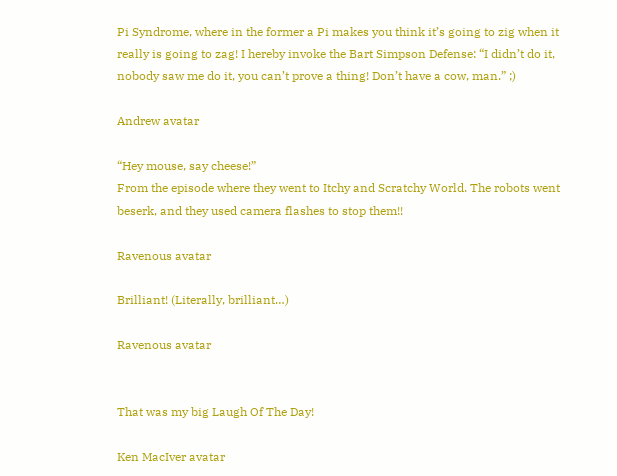Pi Syndrome, where in the former a Pi makes you think it’s going to zig when it really is going to zag! I hereby invoke the Bart Simpson Defense: “I didn’t do it, nobody saw me do it, you can’t prove a thing! Don’t have a cow, man.” ;)

Andrew avatar

“Hey mouse, say cheese!”
From the episode where they went to Itchy and Scratchy World. The robots went beserk, and they used camera flashes to stop them!!

Ravenous avatar

Brilliant! (Literally, brilliant…)

Ravenous avatar


That was my big Laugh Of The Day!

Ken MacIver avatar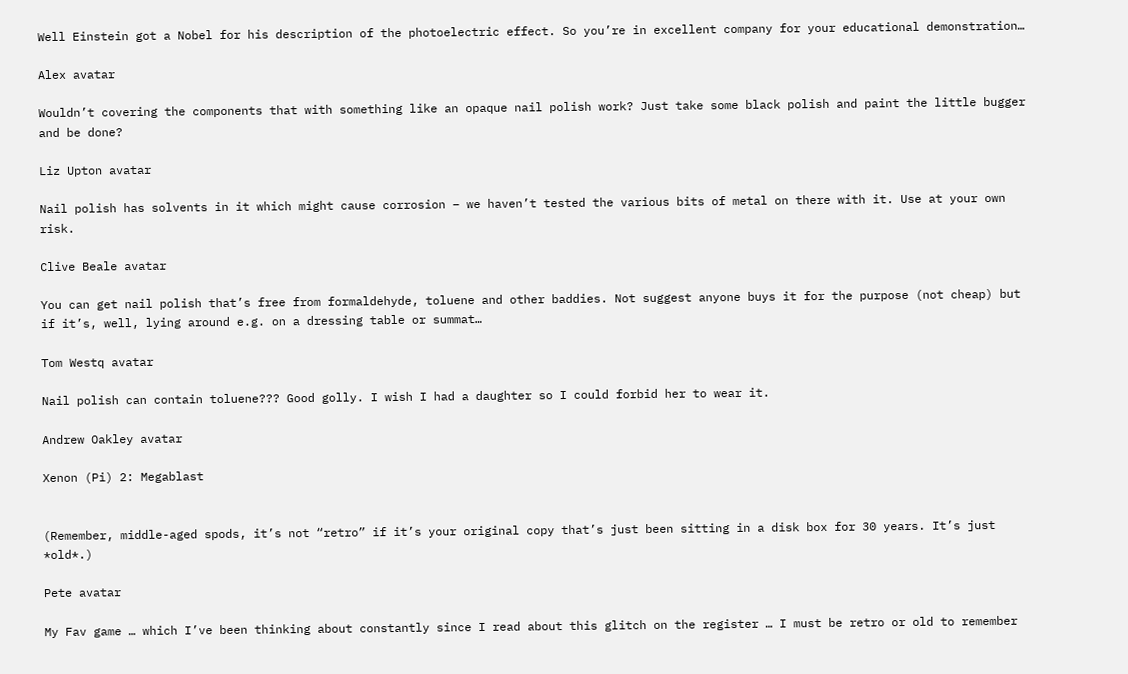Well Einstein got a Nobel for his description of the photoelectric effect. So you’re in excellent company for your educational demonstration…

Alex avatar

Wouldn’t covering the components that with something like an opaque nail polish work? Just take some black polish and paint the little bugger and be done?

Liz Upton avatar

Nail polish has solvents in it which might cause corrosion – we haven’t tested the various bits of metal on there with it. Use at your own risk.

Clive Beale avatar

You can get nail polish that’s free from formaldehyde, toluene and other baddies. Not suggest anyone buys it for the purpose (not cheap) but if it’s, well, lying around e.g. on a dressing table or summat…

Tom Westq avatar

Nail polish can contain toluene??? Good golly. I wish I had a daughter so I could forbid her to wear it.

Andrew Oakley avatar

Xenon (Pi) 2: Megablast


(Remember, middle-aged spods, it’s not “retro” if it’s your original copy that’s just been sitting in a disk box for 30 years. It’s just *old*.)

Pete avatar

My Fav game … which I’ve been thinking about constantly since I read about this glitch on the register … I must be retro or old to remember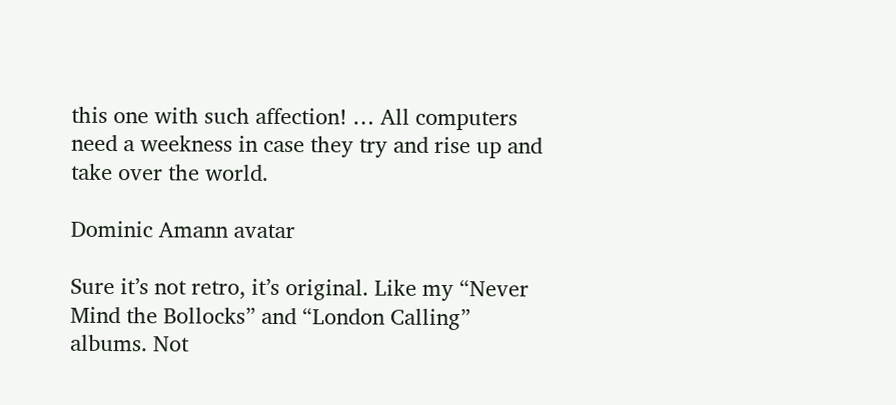this one with such affection! … All computers need a weekness in case they try and rise up and take over the world.

Dominic Amann avatar

Sure it’s not retro, it’s original. Like my “Never Mind the Bollocks” and “London Calling” albums. Not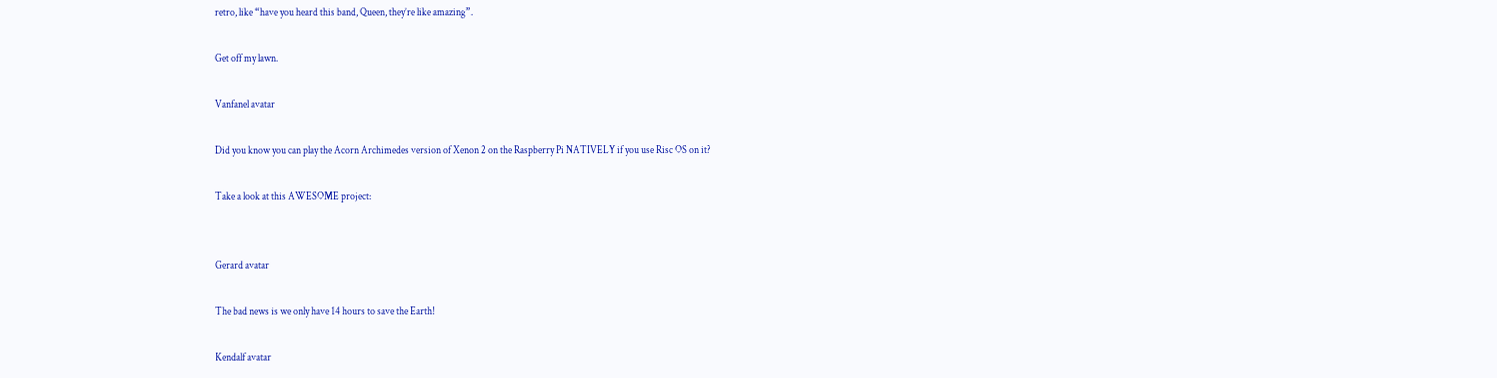retro, like “have you heard this band, Queen, they’re like amazing”.

Get off my lawn.

Vanfanel avatar

Did you know you can play the Acorn Archimedes version of Xenon 2 on the Raspberry Pi NATIVELY if you use Risc OS on it?

Take a look at this AWESOME project:


Gerard avatar

The bad news is we only have 14 hours to save the Earth!

Kendalf avatar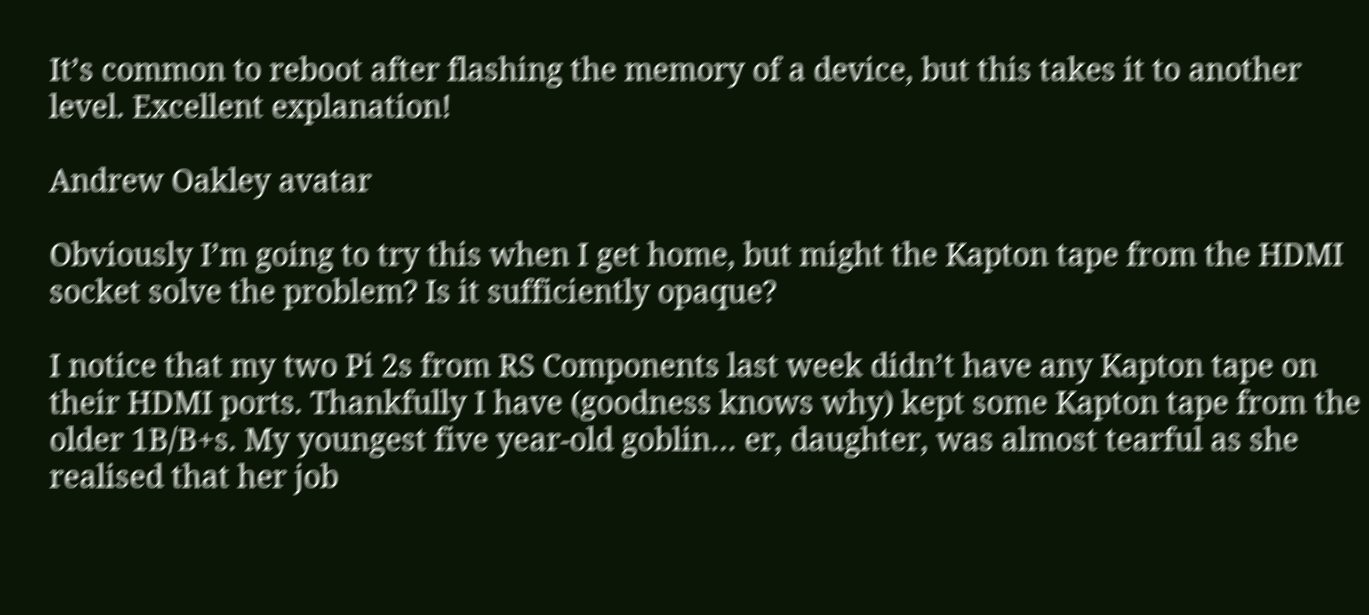It’s common to reboot after flashing the memory of a device, but this takes it to another level. Excellent explanation!

Andrew Oakley avatar

Obviously I’m going to try this when I get home, but might the Kapton tape from the HDMI socket solve the problem? Is it sufficiently opaque?

I notice that my two Pi 2s from RS Components last week didn’t have any Kapton tape on their HDMI ports. Thankfully I have (goodness knows why) kept some Kapton tape from the older 1B/B+s. My youngest five year-old goblin… er, daughter, was almost tearful as she realised that her job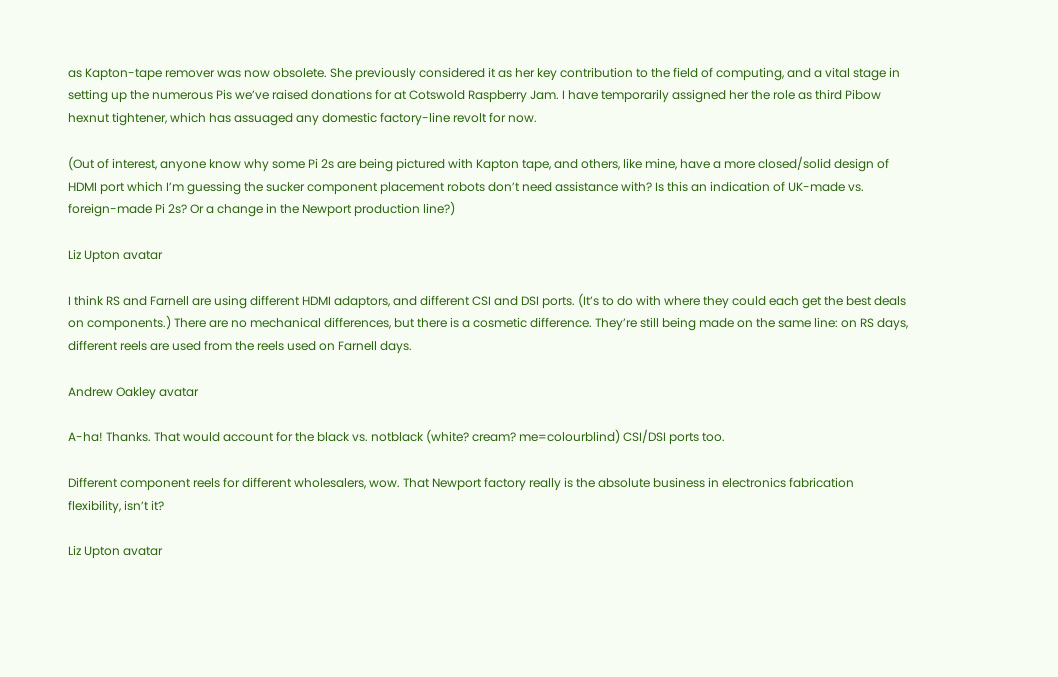as Kapton-tape remover was now obsolete. She previously considered it as her key contribution to the field of computing, and a vital stage in setting up the numerous Pis we’ve raised donations for at Cotswold Raspberry Jam. I have temporarily assigned her the role as third Pibow hexnut tightener, which has assuaged any domestic factory-line revolt for now.

(Out of interest, anyone know why some Pi 2s are being pictured with Kapton tape, and others, like mine, have a more closed/solid design of HDMI port which I’m guessing the sucker component placement robots don’t need assistance with? Is this an indication of UK-made vs. foreign-made Pi 2s? Or a change in the Newport production line?)

Liz Upton avatar

I think RS and Farnell are using different HDMI adaptors, and different CSI and DSI ports. (It’s to do with where they could each get the best deals on components.) There are no mechanical differences, but there is a cosmetic difference. They’re still being made on the same line: on RS days, different reels are used from the reels used on Farnell days.

Andrew Oakley avatar

A-ha! Thanks. That would account for the black vs. notblack (white? cream? me=colourblind) CSI/DSI ports too.

Different component reels for different wholesalers, wow. That Newport factory really is the absolute business in electronics fabrication flexibility, isn’t it?

Liz Upton avatar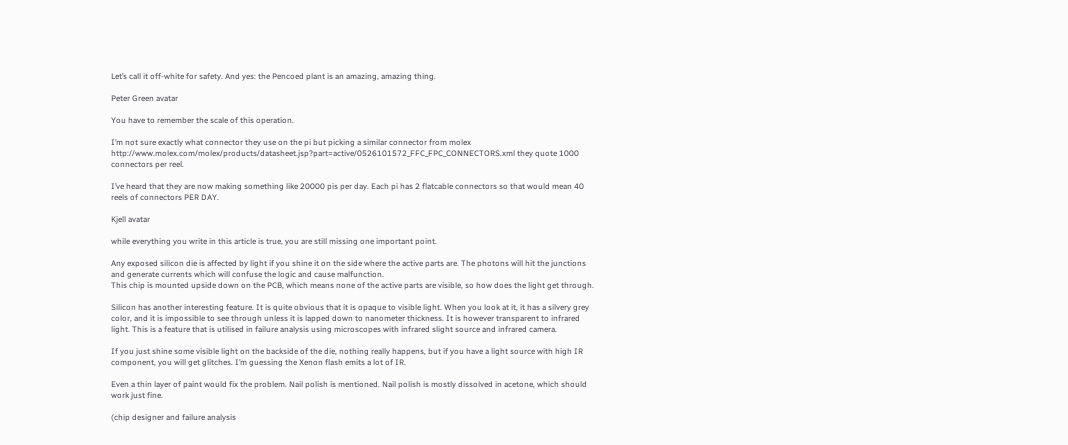Let’s call it off-white for safety. And yes: the Pencoed plant is an amazing, amazing thing.

Peter Green avatar

You have to remember the scale of this operation.

I’m not sure exactly what connector they use on the pi but picking a similar connector from molex http://www.molex.com/molex/products/datasheet.jsp?part=active/0526101572_FFC_FPC_CONNECTORS.xml they quote 1000 connectors per reel.

I’ve heard that they are now making something like 20000 pis per day. Each pi has 2 flatcable connectors so that would mean 40 reels of connectors PER DAY.

Kjell avatar

while everything you write in this article is true, you are still missing one important point.

Any exposed silicon die is affected by light if you shine it on the side where the active parts are. The photons will hit the junctions and generate currents which will confuse the logic and cause malfunction.
This chip is mounted upside down on the PCB, which means none of the active parts are visible, so how does the light get through.

Silicon has another interesting feature. It is quite obvious that it is opaque to visible light. When you look at it, it has a silvery grey color, and it is impossible to see through unless it is lapped down to nanometer thickness. It is however transparent to infrared light. This is a feature that is utilised in failure analysis using microscopes with infrared slight source and infrared camera.

If you just shine some visible light on the backside of the die, nothing really happens, but if you have a light source with high IR component, you will get glitches. I’m guessing the Xenon flash emits a lot of IR.

Even a thin layer of paint would fix the problem. Nail polish is mentioned. Nail polish is mostly dissolved in acetone, which should work just fine.

(chip designer and failure analysis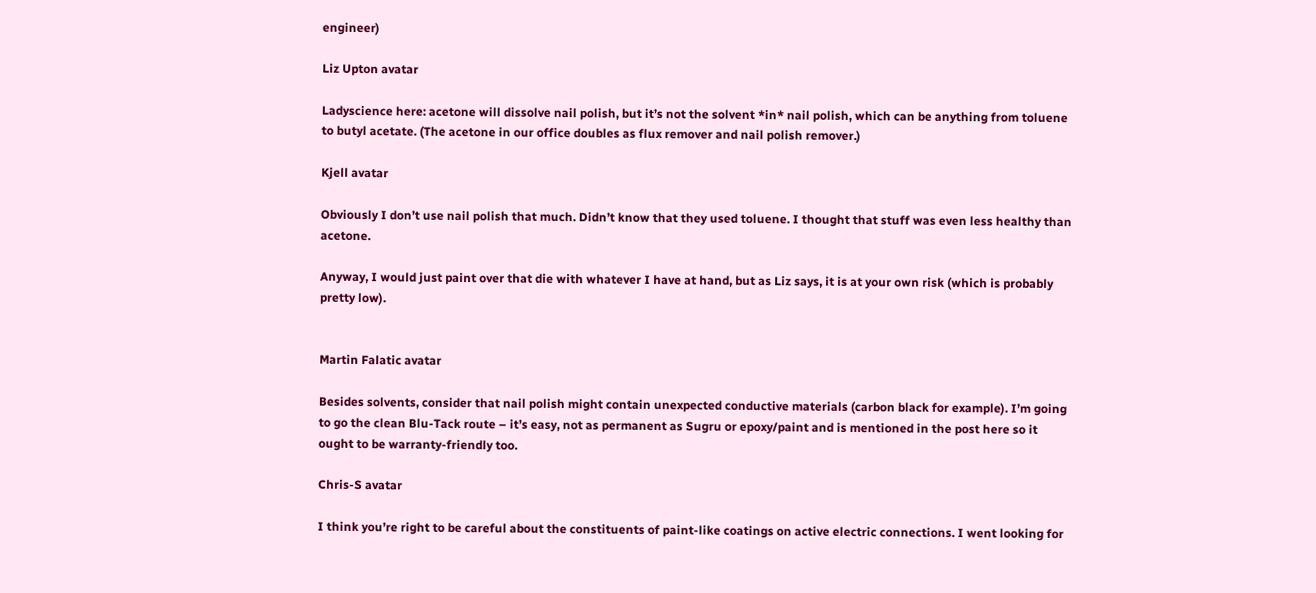engineer)

Liz Upton avatar

Ladyscience here: acetone will dissolve nail polish, but it’s not the solvent *in* nail polish, which can be anything from toluene to butyl acetate. (The acetone in our office doubles as flux remover and nail polish remover.)

Kjell avatar

Obviously I don’t use nail polish that much. Didn’t know that they used toluene. I thought that stuff was even less healthy than acetone.

Anyway, I would just paint over that die with whatever I have at hand, but as Liz says, it is at your own risk (which is probably pretty low).


Martin Falatic avatar

Besides solvents, consider that nail polish might contain unexpected conductive materials (carbon black for example). I’m going to go the clean Blu-Tack route – it’s easy, not as permanent as Sugru or epoxy/paint and is mentioned in the post here so it ought to be warranty-friendly too.

Chris-S avatar

I think you’re right to be careful about the constituents of paint-like coatings on active electric connections. I went looking for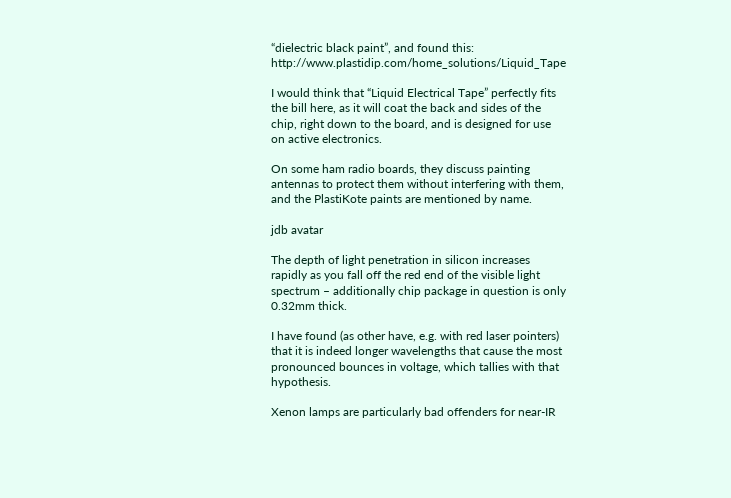“dielectric black paint”, and found this: http://www.plastidip.com/home_solutions/Liquid_Tape

I would think that “Liquid Electrical Tape” perfectly fits the bill here, as it will coat the back and sides of the chip, right down to the board, and is designed for use on active electronics.

On some ham radio boards, they discuss painting antennas to protect them without interfering with them, and the PlastiKote paints are mentioned by name.

jdb avatar

The depth of light penetration in silicon increases rapidly as you fall off the red end of the visible light spectrum – additionally chip package in question is only 0.32mm thick.

I have found (as other have, e.g. with red laser pointers) that it is indeed longer wavelengths that cause the most pronounced bounces in voltage, which tallies with that hypothesis.

Xenon lamps are particularly bad offenders for near-IR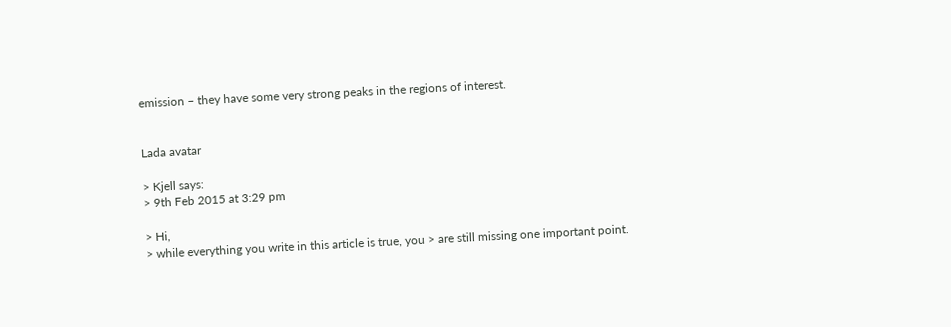emission – they have some very strong peaks in the regions of interest.


Lada avatar

> Kjell says:
> 9th Feb 2015 at 3:29 pm

> Hi,
> while everything you write in this article is true, you > are still missing one important point.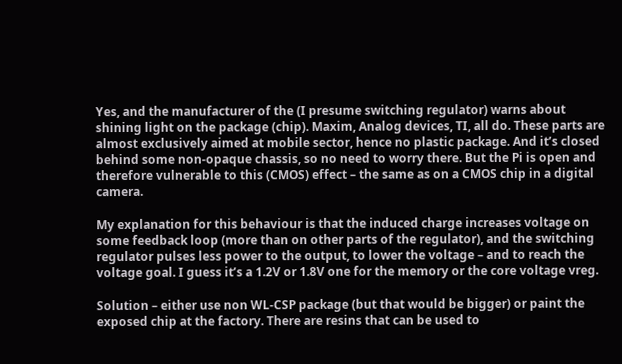Yes, and the manufacturer of the (I presume switching regulator) warns about shining light on the package (chip). Maxim, Analog devices, TI, all do. These parts are almost exclusively aimed at mobile sector, hence no plastic package. And it’s closed behind some non-opaque chassis, so no need to worry there. But the Pi is open and therefore vulnerable to this (CMOS) effect – the same as on a CMOS chip in a digital camera.

My explanation for this behaviour is that the induced charge increases voltage on some feedback loop (more than on other parts of the regulator), and the switching regulator pulses less power to the output, to lower the voltage – and to reach the voltage goal. I guess it’s a 1.2V or 1.8V one for the memory or the core voltage vreg.

Solution – either use non WL-CSP package (but that would be bigger) or paint the exposed chip at the factory. There are resins that can be used to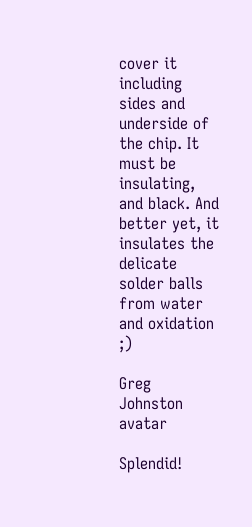cover it including sides and underside of the chip. It must be insulating, and black. And better yet, it insulates the delicate solder balls from water and oxidation ;)

Greg Johnston avatar

Splendid!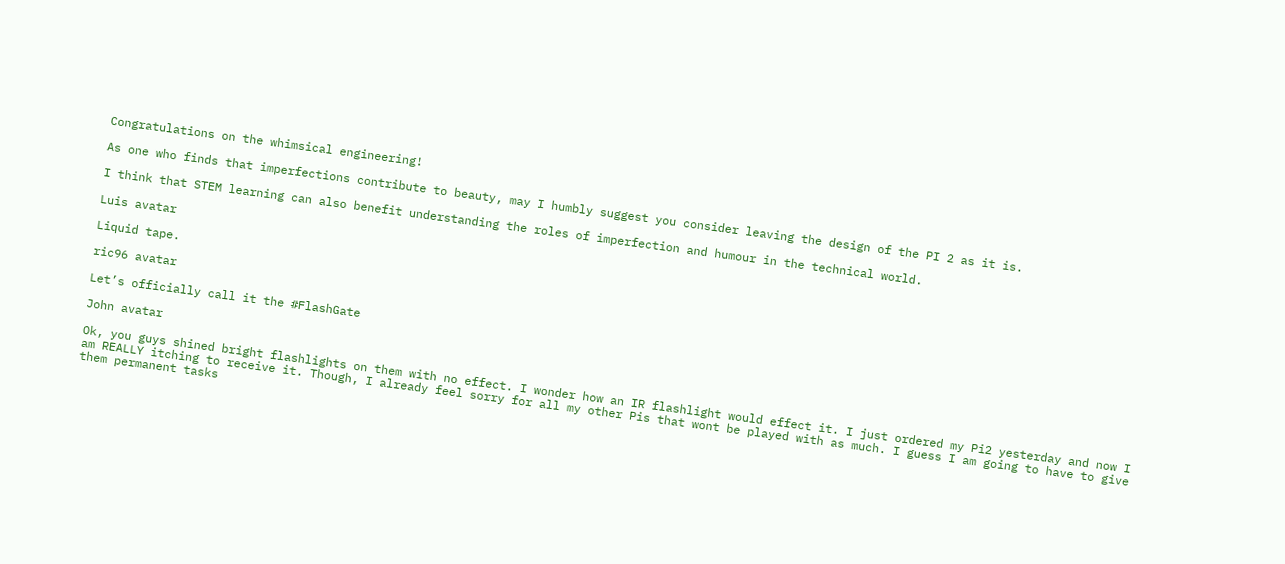Congratulations on the whimsical engineering!

As one who finds that imperfections contribute to beauty, may I humbly suggest you consider leaving the design of the PI 2 as it is.

I think that STEM learning can also benefit understanding the roles of imperfection and humour in the technical world.

Luis avatar

Liquid tape.

ric96 avatar

Let’s officially call it the #FlashGate

John avatar

Ok, you guys shined bright flashlights on them with no effect. I wonder how an IR flashlight would effect it. I just ordered my Pi2 yesterday and now I am REALLY itching to receive it. Though, I already feel sorry for all my other Pis that wont be played with as much. I guess I am going to have to give them permanent tasks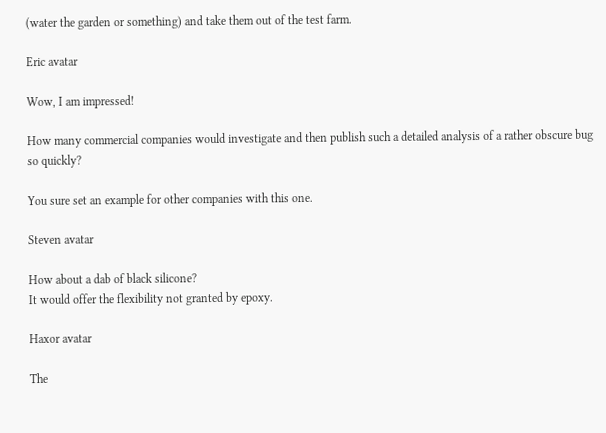(water the garden or something) and take them out of the test farm.

Eric avatar

Wow, I am impressed!

How many commercial companies would investigate and then publish such a detailed analysis of a rather obscure bug so quickly?

You sure set an example for other companies with this one.

Steven avatar

How about a dab of black silicone?
It would offer the flexibility not granted by epoxy.

Haxor avatar

The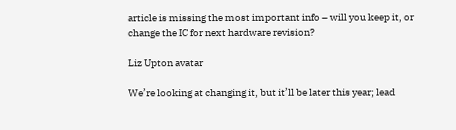article is missing the most important info – will you keep it, or change the IC for next hardware revision?

Liz Upton avatar

We’re looking at changing it, but it’ll be later this year; lead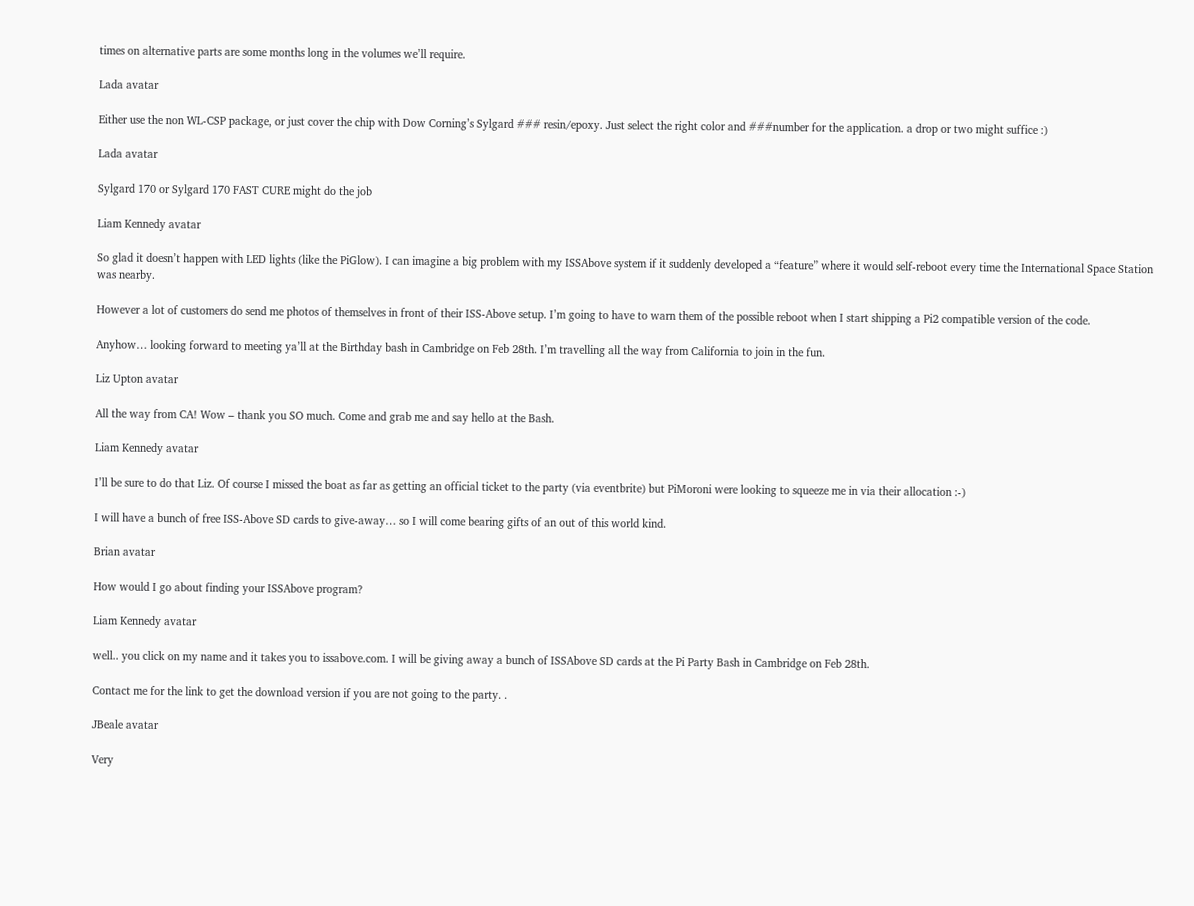times on alternative parts are some months long in the volumes we’ll require.

Lada avatar

Either use the non WL-CSP package, or just cover the chip with Dow Corning’s Sylgard ### resin/epoxy. Just select the right color and ###number for the application. a drop or two might suffice :)

Lada avatar

Sylgard 170 or Sylgard 170 FAST CURE might do the job

Liam Kennedy avatar

So glad it doesn’t happen with LED lights (like the PiGlow). I can imagine a big problem with my ISSAbove system if it suddenly developed a “feature” where it would self-reboot every time the International Space Station was nearby.

However a lot of customers do send me photos of themselves in front of their ISS-Above setup. I’m going to have to warn them of the possible reboot when I start shipping a Pi2 compatible version of the code.

Anyhow… looking forward to meeting ya’ll at the Birthday bash in Cambridge on Feb 28th. I’m travelling all the way from California to join in the fun.

Liz Upton avatar

All the way from CA! Wow – thank you SO much. Come and grab me and say hello at the Bash.

Liam Kennedy avatar

I’ll be sure to do that Liz. Of course I missed the boat as far as getting an official ticket to the party (via eventbrite) but PiMoroni were looking to squeeze me in via their allocation :-)

I will have a bunch of free ISS-Above SD cards to give-away… so I will come bearing gifts of an out of this world kind.

Brian avatar

How would I go about finding your ISSAbove program?

Liam Kennedy avatar

well.. you click on my name and it takes you to issabove.com. I will be giving away a bunch of ISSAbove SD cards at the Pi Party Bash in Cambridge on Feb 28th.

Contact me for the link to get the download version if you are not going to the party. .

JBeale avatar

Very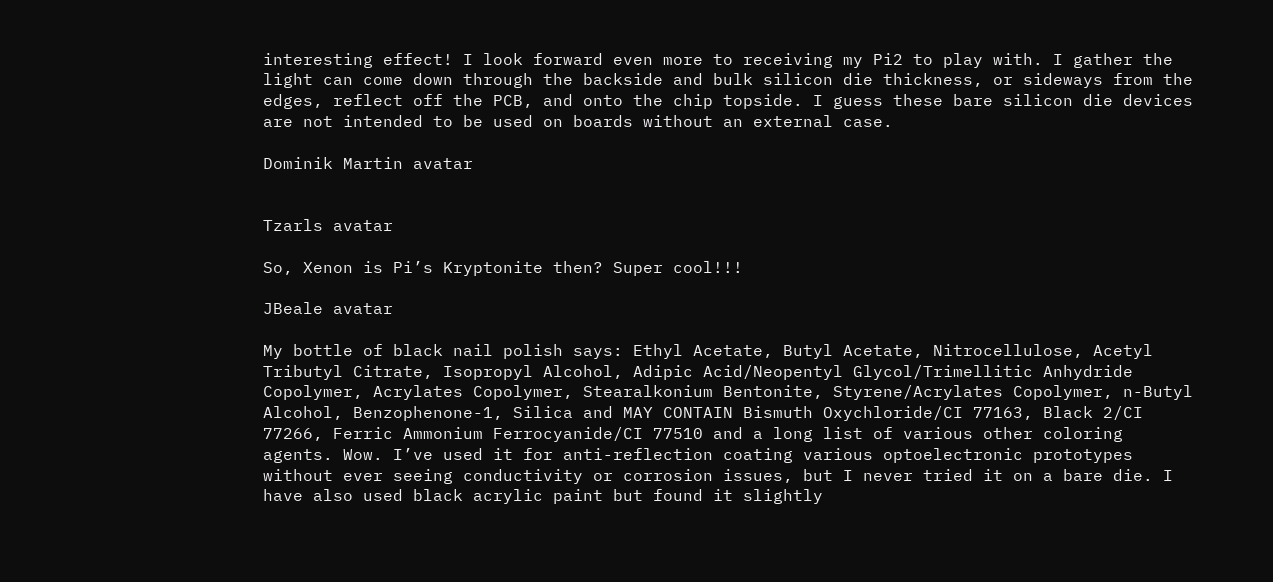interesting effect! I look forward even more to receiving my Pi2 to play with. I gather the light can come down through the backside and bulk silicon die thickness, or sideways from the edges, reflect off the PCB, and onto the chip topside. I guess these bare silicon die devices are not intended to be used on boards without an external case.

Dominik Martin avatar


Tzarls avatar

So, Xenon is Pi’s Kryptonite then? Super cool!!!

JBeale avatar

My bottle of black nail polish says: Ethyl Acetate, Butyl Acetate, Nitrocellulose, Acetyl Tributyl Citrate, Isopropyl Alcohol, Adipic Acid/Neopentyl Glycol/Trimellitic Anhydride Copolymer, Acrylates Copolymer, Stearalkonium Bentonite, Styrene/Acrylates Copolymer, n-Butyl Alcohol, Benzophenone-1, Silica and MAY CONTAIN Bismuth Oxychloride/CI 77163, Black 2/CI 77266, Ferric Ammonium Ferrocyanide/CI 77510 and a long list of various other coloring agents. Wow. I’ve used it for anti-reflection coating various optoelectronic prototypes without ever seeing conductivity or corrosion issues, but I never tried it on a bare die. I have also used black acrylic paint but found it slightly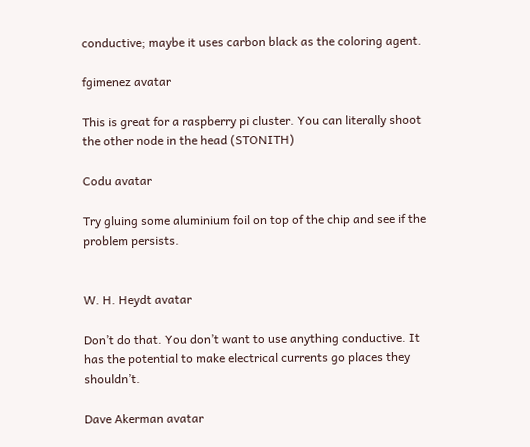conductive; maybe it uses carbon black as the coloring agent.

fgimenez avatar

This is great for a raspberry pi cluster. You can literally shoot the other node in the head (STONITH)

Codu avatar

Try gluing some aluminium foil on top of the chip and see if the problem persists.


W. H. Heydt avatar

Don’t do that. You don’t want to use anything conductive. It has the potential to make electrical currents go places they shouldn’t.

Dave Akerman avatar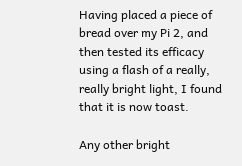Having placed a piece of bread over my Pi 2, and then tested its efficacy using a flash of a really, really bright light, I found that it is now toast.

Any other bright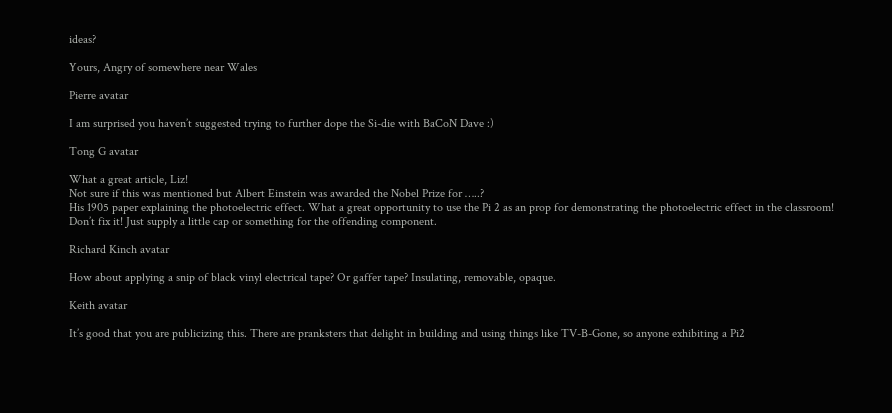ideas?

Yours, Angry of somewhere near Wales

Pierre avatar

I am surprised you haven’t suggested trying to further dope the Si-die with BaCoN Dave :)

Tong G avatar

What a great article, Liz!
Not sure if this was mentioned but Albert Einstein was awarded the Nobel Prize for …..?
His 1905 paper explaining the photoelectric effect. What a great opportunity to use the Pi 2 as an prop for demonstrating the photoelectric effect in the classroom! Don’t fix it! Just supply a little cap or something for the offending component.

Richard Kinch avatar

How about applying a snip of black vinyl electrical tape? Or gaffer tape? Insulating, removable, opaque.

Keith avatar

It’s good that you are publicizing this. There are pranksters that delight in building and using things like TV-B-Gone, so anyone exhibiting a Pi2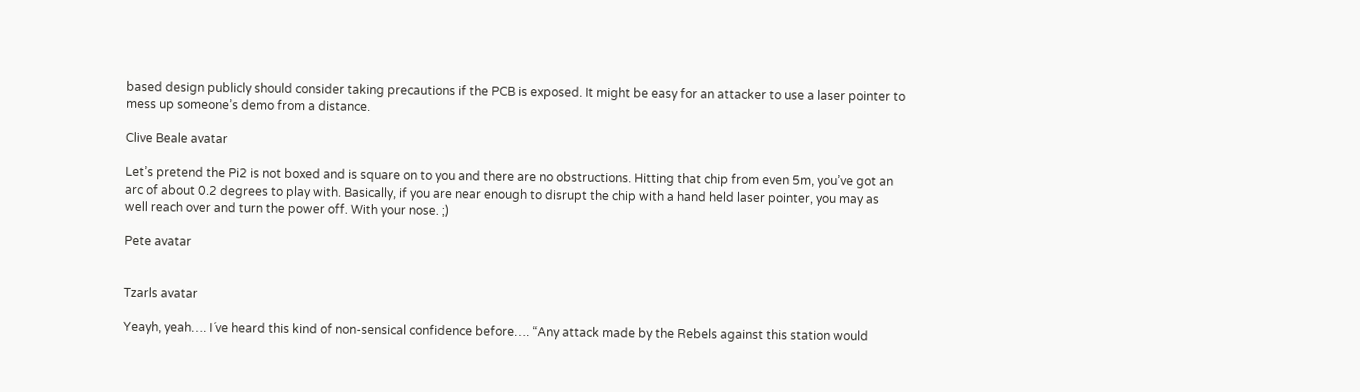based design publicly should consider taking precautions if the PCB is exposed. It might be easy for an attacker to use a laser pointer to mess up someone’s demo from a distance.

Clive Beale avatar

Let’s pretend the Pi2 is not boxed and is square on to you and there are no obstructions. Hitting that chip from even 5m, you’ve got an arc of about 0.2 degrees to play with. Basically, if you are near enough to disrupt the chip with a hand held laser pointer, you may as well reach over and turn the power off. With your nose. ;)

Pete avatar


Tzarls avatar

Yeayh, yeah…. I´ve heard this kind of non-sensical confidence before…. “Any attack made by the Rebels against this station would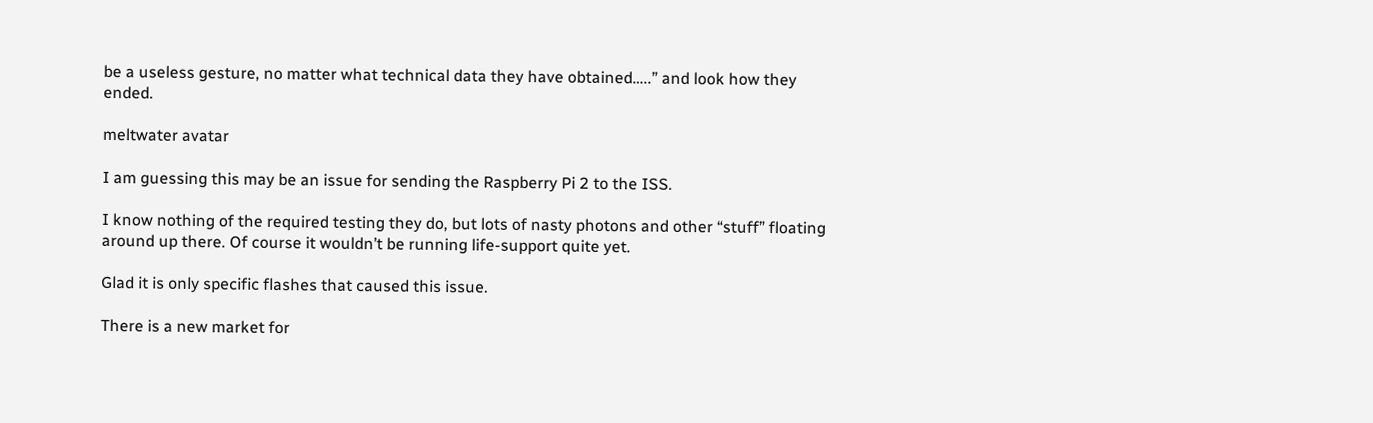be a useless gesture, no matter what technical data they have obtained…..” and look how they ended.

meltwater avatar

I am guessing this may be an issue for sending the Raspberry Pi 2 to the ISS.

I know nothing of the required testing they do, but lots of nasty photons and other “stuff” floating around up there. Of course it wouldn’t be running life-support quite yet.

Glad it is only specific flashes that caused this issue.

There is a new market for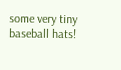some very tiny baseball hats!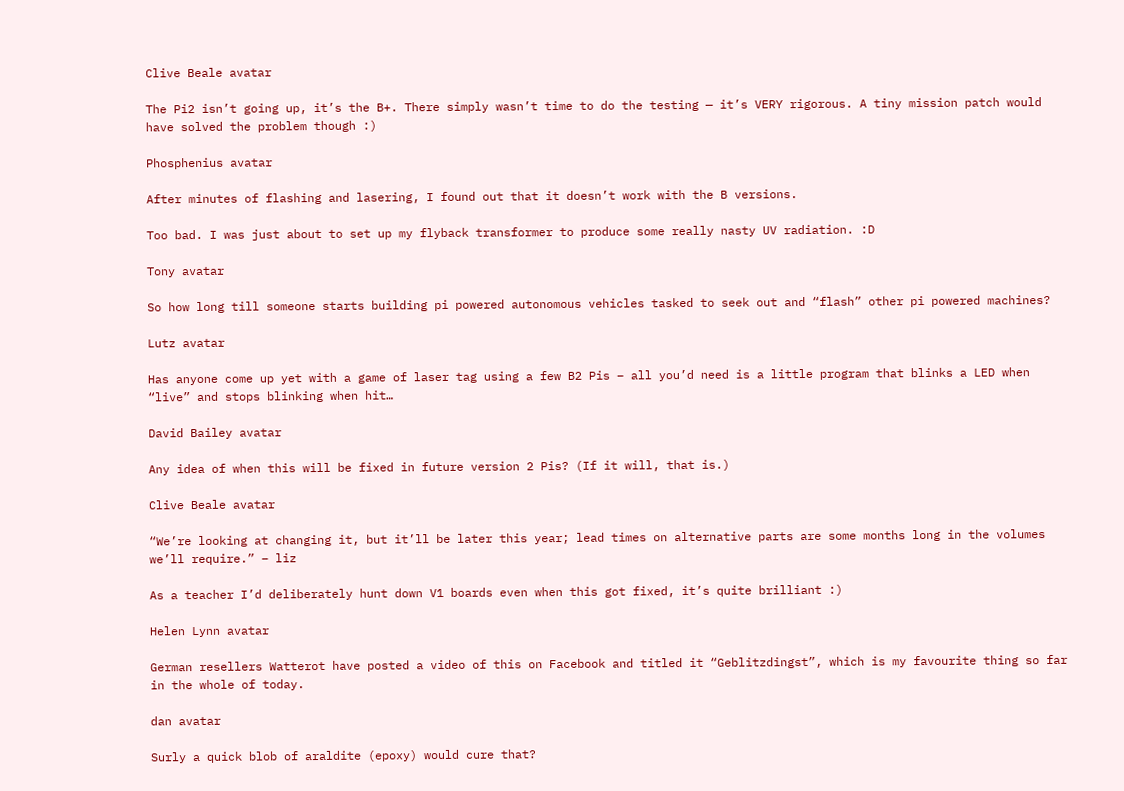Clive Beale avatar

The Pi2 isn’t going up, it’s the B+. There simply wasn’t time to do the testing — it’s VERY rigorous. A tiny mission patch would have solved the problem though :)

Phosphenius avatar

After minutes of flashing and lasering, I found out that it doesn’t work with the B versions.

Too bad. I was just about to set up my flyback transformer to produce some really nasty UV radiation. :D

Tony avatar

So how long till someone starts building pi powered autonomous vehicles tasked to seek out and “flash” other pi powered machines?

Lutz avatar

Has anyone come up yet with a game of laser tag using a few B2 Pis – all you’d need is a little program that blinks a LED when “live” and stops blinking when hit…

David Bailey avatar

Any idea of when this will be fixed in future version 2 Pis? (If it will, that is.)

Clive Beale avatar

“We’re looking at changing it, but it’ll be later this year; lead times on alternative parts are some months long in the volumes we’ll require.” – liz

As a teacher I’d deliberately hunt down V1 boards even when this got fixed, it’s quite brilliant :)

Helen Lynn avatar

German resellers Watterot have posted a video of this on Facebook and titled it “Geblitzdingst”, which is my favourite thing so far in the whole of today.

dan avatar

Surly a quick blob of araldite (epoxy) would cure that?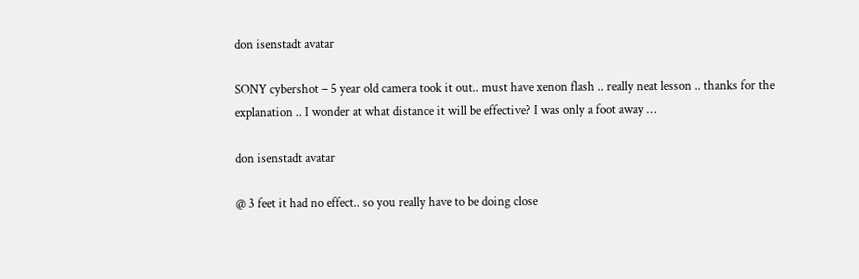don isenstadt avatar

SONY cybershot – 5 year old camera took it out.. must have xenon flash .. really neat lesson .. thanks for the explanation .. I wonder at what distance it will be effective? I was only a foot away …

don isenstadt avatar

@ 3 feet it had no effect.. so you really have to be doing close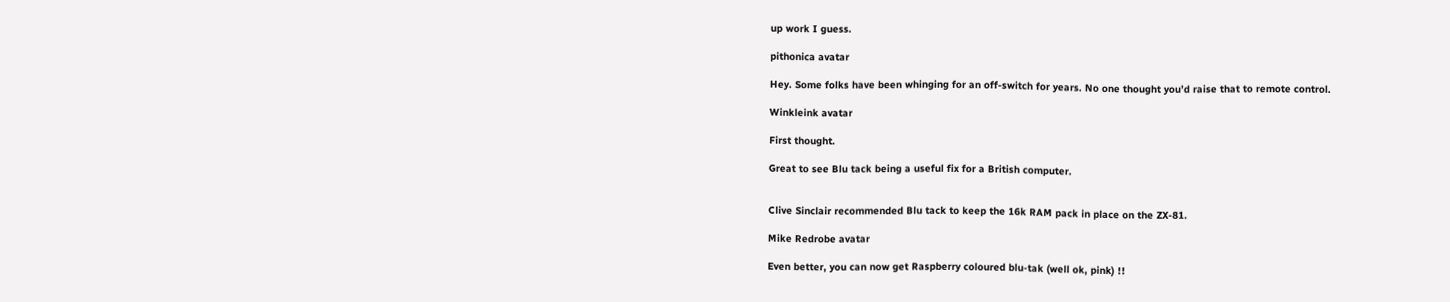up work I guess.

pithonica avatar

Hey. Some folks have been whinging for an off-switch for years. No one thought you’d raise that to remote control.

Winkleink avatar

First thought.

Great to see Blu tack being a useful fix for a British computer.


Clive Sinclair recommended Blu tack to keep the 16k RAM pack in place on the ZX-81.

Mike Redrobe avatar

Even better, you can now get Raspberry coloured blu-tak (well ok, pink) !!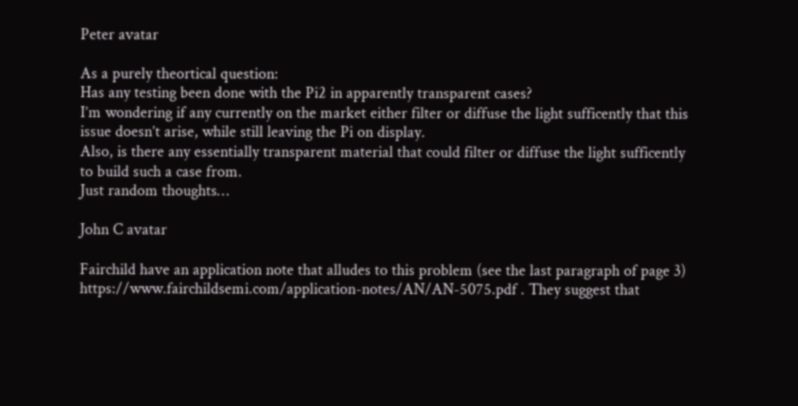Peter avatar

As a purely theortical question:
Has any testing been done with the Pi2 in apparently transparent cases?
I’m wondering if any currently on the market either filter or diffuse the light sufficently that this issue doesn’t arise, while still leaving the Pi on display.
Also, is there any essentially transparent material that could filter or diffuse the light sufficently to build such a case from.
Just random thoughts…

John C avatar

Fairchild have an application note that alludes to this problem (see the last paragraph of page 3) https://www.fairchildsemi.com/application-notes/AN/AN-5075.pdf . They suggest that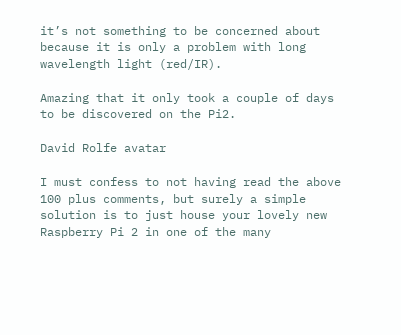it’s not something to be concerned about because it is only a problem with long wavelength light (red/IR).

Amazing that it only took a couple of days to be discovered on the Pi2.

David Rolfe avatar

I must confess to not having read the above 100 plus comments, but surely a simple solution is to just house your lovely new Raspberry Pi 2 in one of the many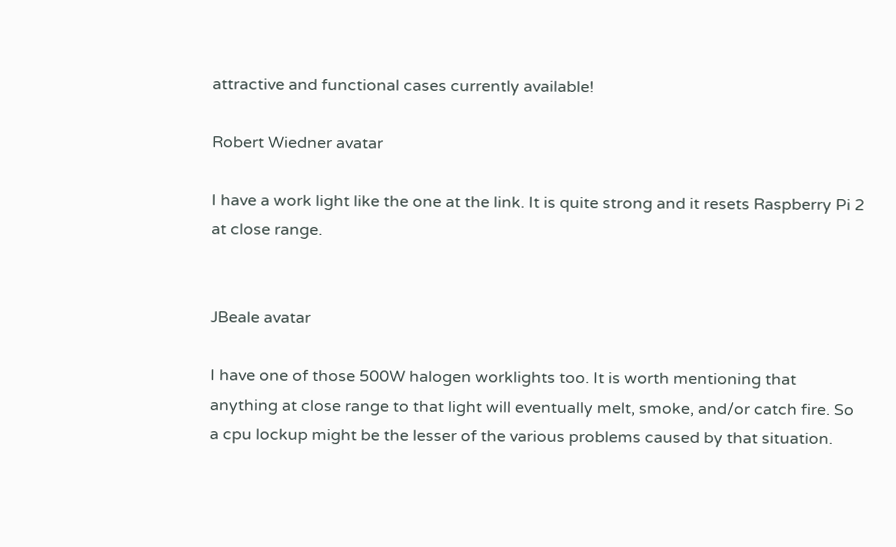attractive and functional cases currently available!

Robert Wiedner avatar

I have a work light like the one at the link. It is quite strong and it resets Raspberry Pi 2 at close range.


JBeale avatar

I have one of those 500W halogen worklights too. It is worth mentioning that anything at close range to that light will eventually melt, smoke, and/or catch fire. So a cpu lockup might be the lesser of the various problems caused by that situation.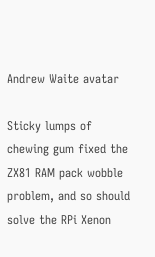Andrew Waite avatar

Sticky lumps of chewing gum fixed the ZX81 RAM pack wobble problem, and so should solve the RPi Xenon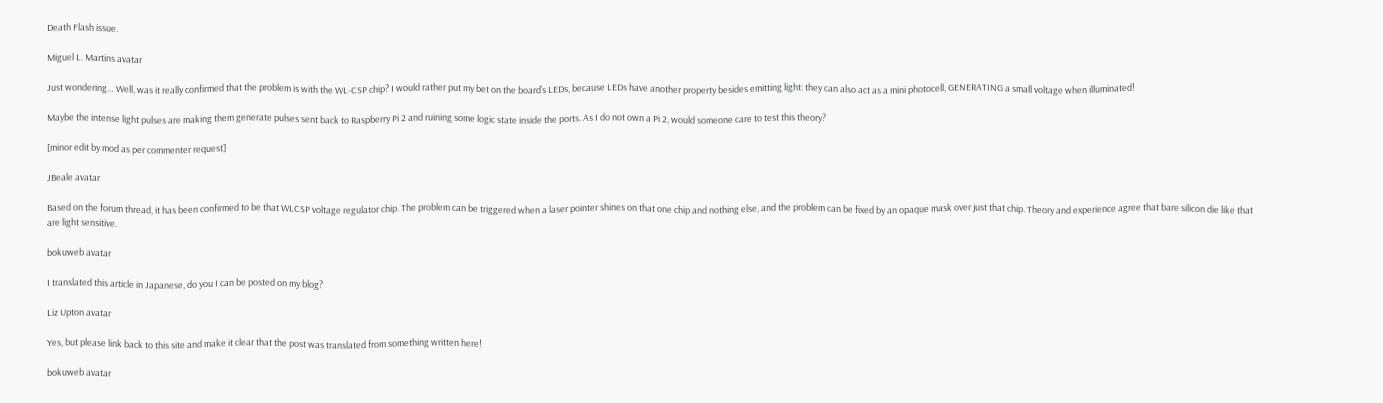Death Flash issue.

Miguel L. Martins avatar

Just wondering… Well, was it really confirmed that the problem is with the WL-CSP chip? I would rather put my bet on the board’s LEDs, because LEDs have another property besides emitting light: they can also act as a mini photocell, GENERATING a small voltage when illuminated!

Maybe the intense light pulses are making them generate pulses sent back to Raspberry Pi 2 and ruining some logic state inside the ports. As I do not own a Pi 2, would someone care to test this theory?

[minor edit by mod as per commenter request]

JBeale avatar

Based on the forum thread, it has been confirmed to be that WLCSP voltage regulator chip. The problem can be triggered when a laser pointer shines on that one chip and nothing else, and the problem can be fixed by an opaque mask over just that chip. Theory and experience agree that bare silicon die like that are light sensitive.

bokuweb avatar

I translated this article in Japanese, do you I can be posted on my blog?

Liz Upton avatar

Yes, but please link back to this site and make it clear that the post was translated from something written here!

bokuweb avatar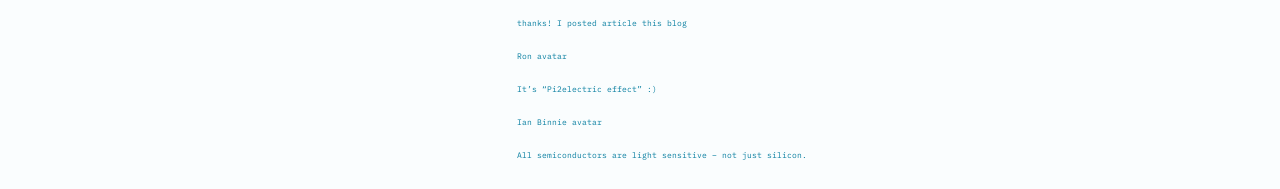thanks! I posted article this blog

Ron avatar

It’s “Pi2electric effect” :)

Ian Binnie avatar

All semiconductors are light sensitive – not just silicon.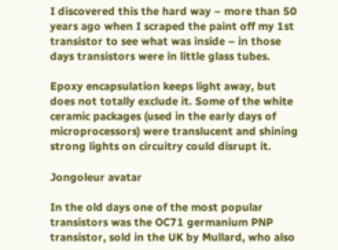I discovered this the hard way – more than 50 years ago when I scraped the paint off my 1st transistor to see what was inside – in those days transistors were in little glass tubes.

Epoxy encapsulation keeps light away, but does not totally exclude it. Some of the white ceramic packages (used in the early days of microprocessors) were translucent and shining strong lights on circuitry could disrupt it.

Jongoleur avatar

In the old days one of the most popular transistors was the OC71 germanium PNP transistor, sold in the UK by Mullard, who also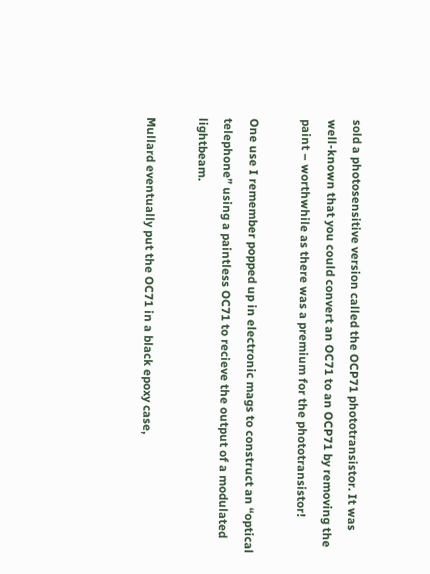sold a photosensitive version called the OCP71 phototransistor. It was well-known that you could convert an OC71 to an OCP71 by removing the paint – worthwhile as there was a premium for the phototransistor!

One use I remember popped up in electronic mags to construct an “optical telephone” using a paintless OC71 to recieve the output of a modulated lightbeam.

Mullard eventually put the OC71 in a black epoxy case,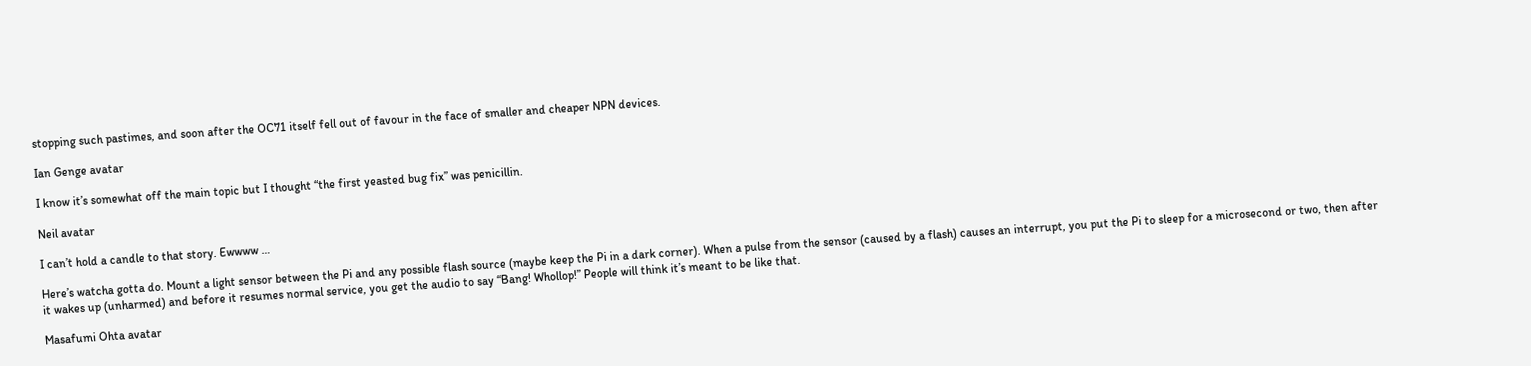stopping such pastimes, and soon after the OC71 itself fell out of favour in the face of smaller and cheaper NPN devices.

Ian Genge avatar

I know it’s somewhat off the main topic but I thought “the first yeasted bug fix” was penicillin.

Neil avatar

I can’t hold a candle to that story. Ewwww …

Here’s watcha gotta do. Mount a light sensor between the Pi and any possible flash source (maybe keep the Pi in a dark corner). When a pulse from the sensor (caused by a flash) causes an interrupt, you put the Pi to sleep for a microsecond or two, then after it wakes up (unharmed) and before it resumes normal service, you get the audio to say “Bang! Whollop!” People will think it’s meant to be like that.

Masafumi Ohta avatar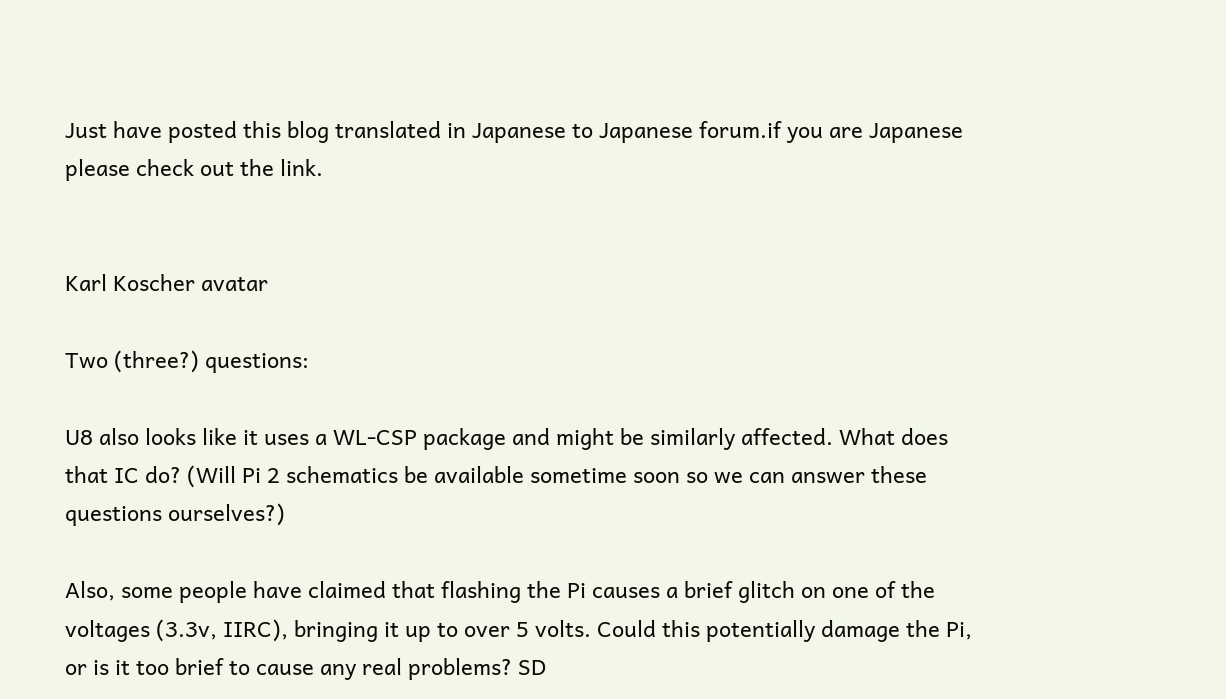Just have posted this blog translated in Japanese to Japanese forum.if you are Japanese please check out the link.


Karl Koscher avatar

Two (three?) questions:

U8 also looks like it uses a WL-CSP package and might be similarly affected. What does that IC do? (Will Pi 2 schematics be available sometime soon so we can answer these questions ourselves?)

Also, some people have claimed that flashing the Pi causes a brief glitch on one of the voltages (3.3v, IIRC), bringing it up to over 5 volts. Could this potentially damage the Pi, or is it too brief to cause any real problems? SD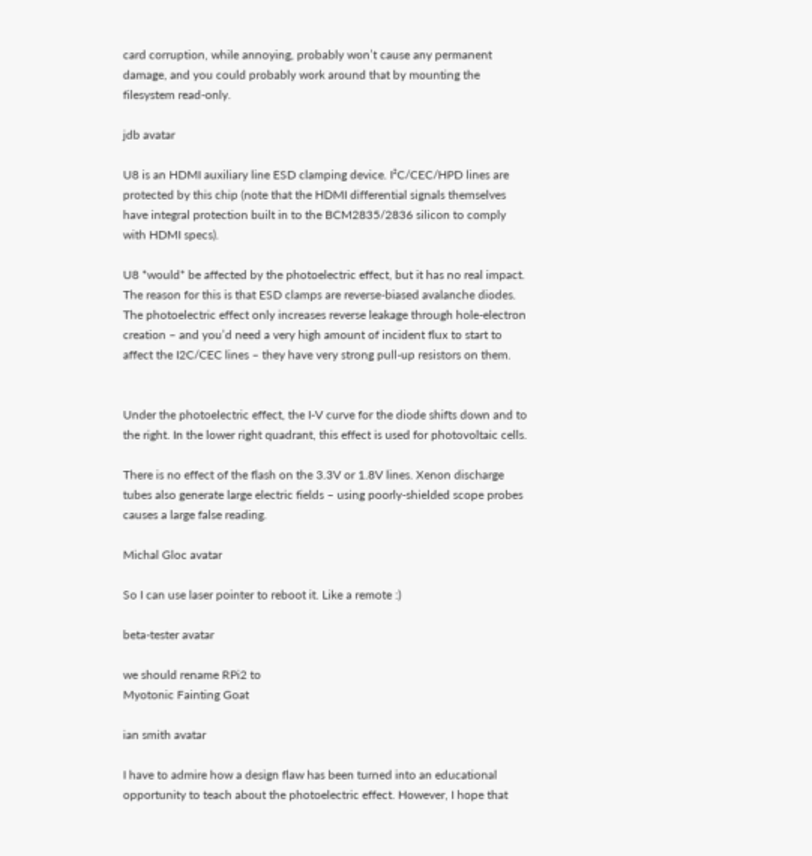card corruption, while annoying, probably won’t cause any permanent damage, and you could probably work around that by mounting the filesystem read-only.

jdb avatar

U8 is an HDMI auxiliary line ESD clamping device. I²C/CEC/HPD lines are protected by this chip (note that the HDMI differential signals themselves have integral protection built in to the BCM2835/2836 silicon to comply with HDMI specs).

U8 *would* be affected by the photoelectric effect, but it has no real impact. The reason for this is that ESD clamps are reverse-biased avalanche diodes. The photoelectric effect only increases reverse leakage through hole-electron creation – and you’d need a very high amount of incident flux to start to affect the I2C/CEC lines – they have very strong pull-up resistors on them.


Under the photoelectric effect, the I-V curve for the diode shifts down and to the right. In the lower right quadrant, this effect is used for photovoltaic cells.

There is no effect of the flash on the 3.3V or 1.8V lines. Xenon discharge tubes also generate large electric fields – using poorly-shielded scope probes causes a large false reading.

Michal Gloc avatar

So I can use laser pointer to reboot it. Like a remote :)

beta-tester avatar

we should rename RPi2 to
Myotonic Fainting Goat

ian smith avatar

I have to admire how a design flaw has been turned into an educational opportunity to teach about the photoelectric effect. However, I hope that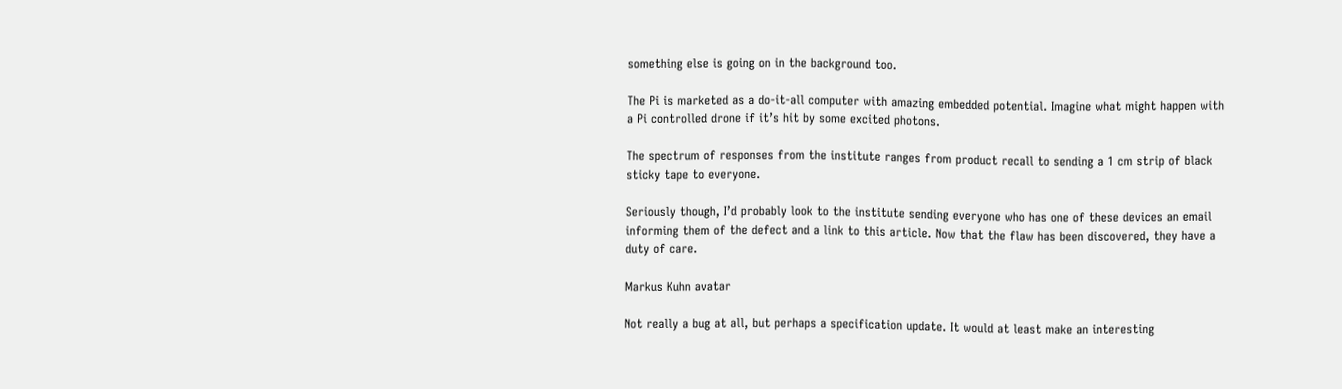something else is going on in the background too.

The Pi is marketed as a do-it-all computer with amazing embedded potential. Imagine what might happen with a Pi controlled drone if it’s hit by some excited photons.

The spectrum of responses from the institute ranges from product recall to sending a 1 cm strip of black sticky tape to everyone.

Seriously though, I’d probably look to the institute sending everyone who has one of these devices an email informing them of the defect and a link to this article. Now that the flaw has been discovered, they have a duty of care.

Markus Kuhn avatar

Not really a bug at all, but perhaps a specification update. It would at least make an interesting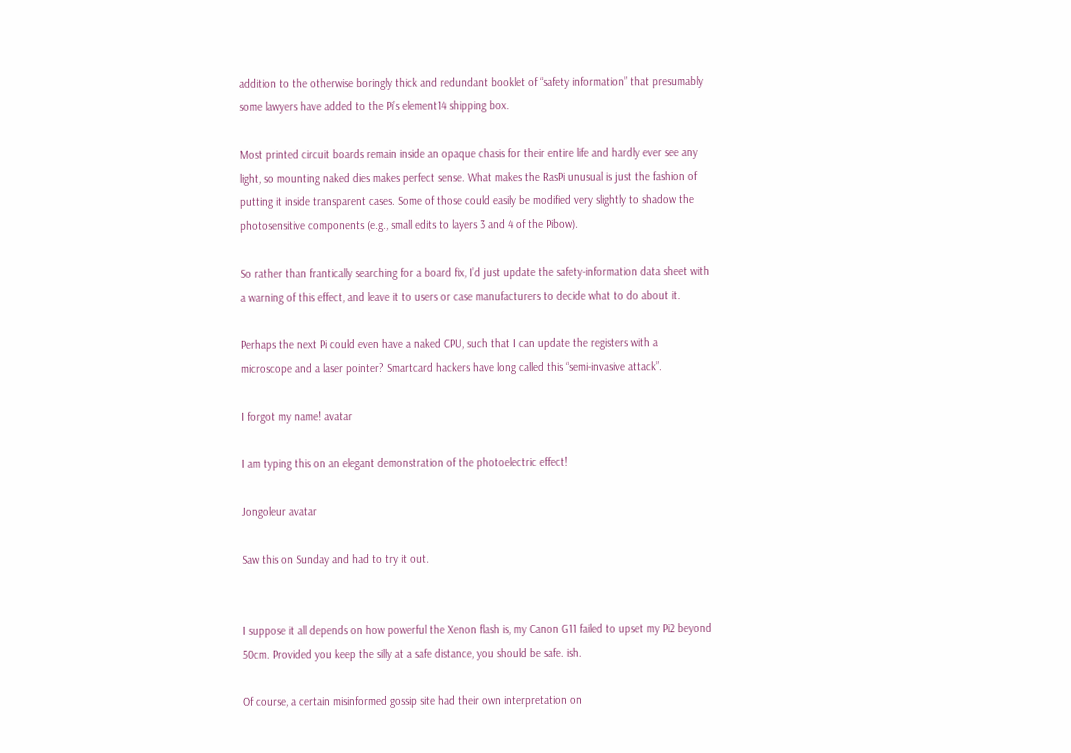addition to the otherwise boringly thick and redundant booklet of “safety information” that presumably some lawyers have added to the Pi’s element14 shipping box.

Most printed circuit boards remain inside an opaque chasis for their entire life and hardly ever see any light, so mounting naked dies makes perfect sense. What makes the RasPi unusual is just the fashion of putting it inside transparent cases. Some of those could easily be modified very slightly to shadow the photosensitive components (e.g., small edits to layers 3 and 4 of the Pibow).

So rather than frantically searching for a board fix, I’d just update the safety-information data sheet with a warning of this effect, and leave it to users or case manufacturers to decide what to do about it.

Perhaps the next Pi could even have a naked CPU, such that I can update the registers with a microscope and a laser pointer? Smartcard hackers have long called this “semi-invasive attack”.

I forgot my name! avatar

I am typing this on an elegant demonstration of the photoelectric effect!

Jongoleur avatar

Saw this on Sunday and had to try it out.


I suppose it all depends on how powerful the Xenon flash is, my Canon G11 failed to upset my Pi2 beyond 50cm. Provided you keep the silly at a safe distance, you should be safe. ish.

Of course, a certain misinformed gossip site had their own interpretation on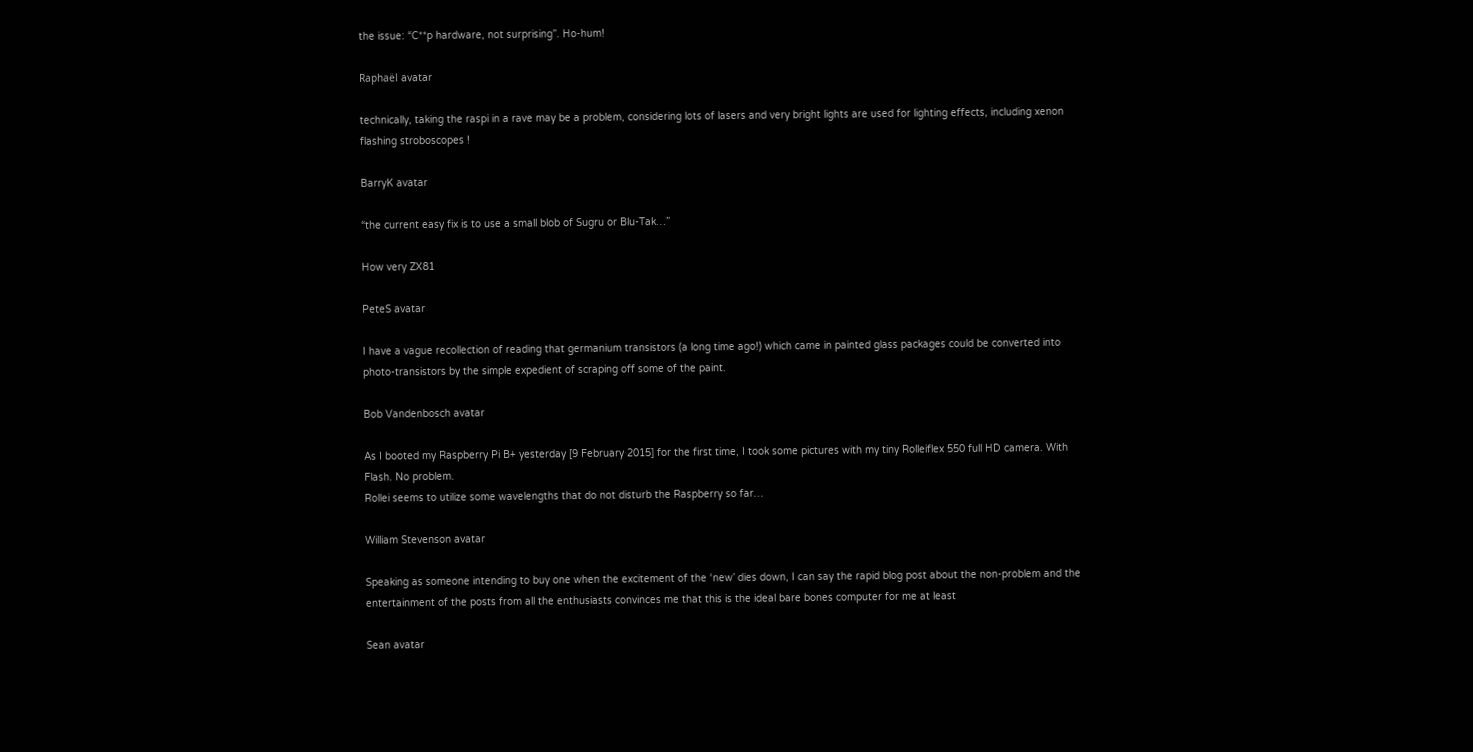the issue: “C**p hardware, not surprising”. Ho-hum!

Raphaël avatar

technically, taking the raspi in a rave may be a problem, considering lots of lasers and very bright lights are used for lighting effects, including xenon flashing stroboscopes !

BarryK avatar

“the current easy fix is to use a small blob of Sugru or Blu-Tak…”

How very ZX81

PeteS avatar

I have a vague recollection of reading that germanium transistors (a long time ago!) which came in painted glass packages could be converted into photo-transistors by the simple expedient of scraping off some of the paint.

Bob Vandenbosch avatar

As I booted my Raspberry Pi B+ yesterday [9 February 2015] for the first time, I took some pictures with my tiny Rolleiflex 550 full HD camera. With Flash. No problem.
Rollei seems to utilize some wavelengths that do not disturb the Raspberry so far…

William Stevenson avatar

Speaking as someone intending to buy one when the excitement of the ‘new’ dies down, I can say the rapid blog post about the non-problem and the entertainment of the posts from all the enthusiasts convinces me that this is the ideal bare bones computer for me at least

Sean avatar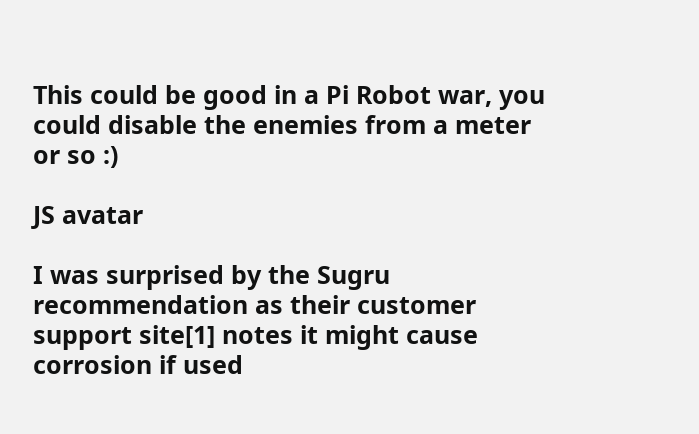This could be good in a Pi Robot war, you could disable the enemies from a meter or so :)

JS avatar

I was surprised by the Sugru recommendation as their customer support site[1] notes it might cause corrosion if used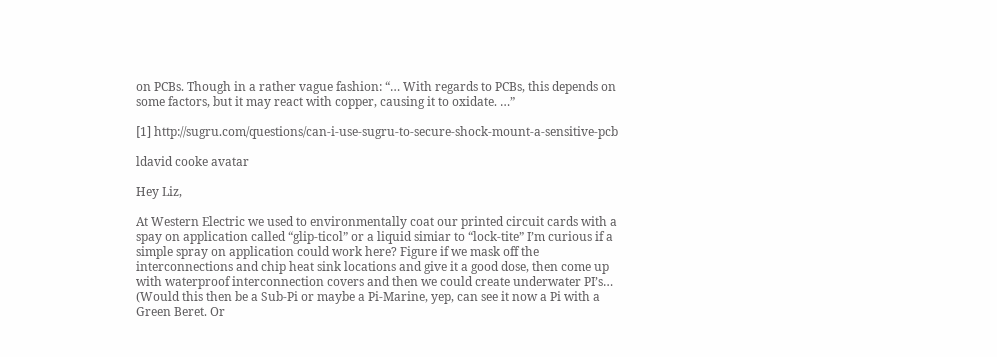on PCBs. Though in a rather vague fashion: “… With regards to PCBs, this depends on some factors, but it may react with copper, causing it to oxidate. …”

[1] http://sugru.com/questions/can-i-use-sugru-to-secure-shock-mount-a-sensitive-pcb

ldavid cooke avatar

Hey Liz,

At Western Electric we used to environmentally coat our printed circuit cards with a spay on application called “glip-ticol” or a liquid simiar to “lock-tite” I’m curious if a simple spray on application could work here? Figure if we mask off the interconnections and chip heat sink locations and give it a good dose, then come up with waterproof interconnection covers and then we could create underwater PI’s… (Would this then be a Sub-Pi or maybe a Pi-Marine, yep, can see it now a Pi with a Green Beret. Or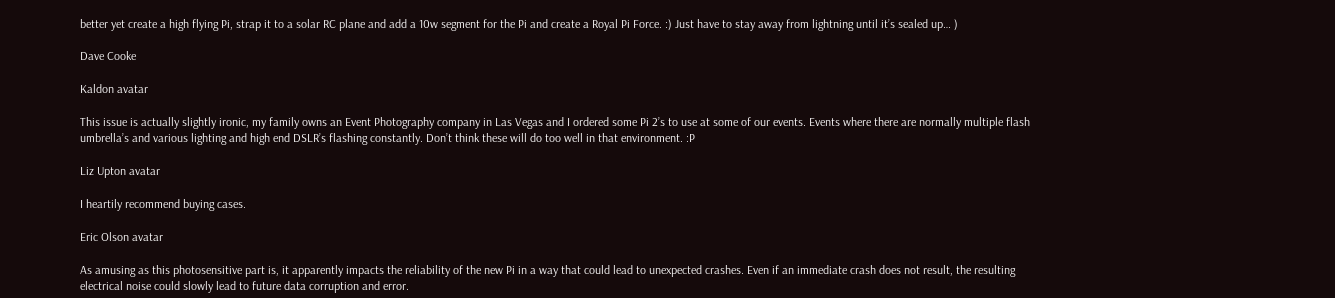better yet create a high flying Pi, strap it to a solar RC plane and add a 10w segment for the Pi and create a Royal Pi Force. :) Just have to stay away from lightning until it’s sealed up… )

Dave Cooke

Kaldon avatar

This issue is actually slightly ironic, my family owns an Event Photography company in Las Vegas and I ordered some Pi 2’s to use at some of our events. Events where there are normally multiple flash umbrella’s and various lighting and high end DSLR’s flashing constantly. Don’t think these will do too well in that environment. :P

Liz Upton avatar

I heartily recommend buying cases.

Eric Olson avatar

As amusing as this photosensitive part is, it apparently impacts the reliability of the new Pi in a way that could lead to unexpected crashes. Even if an immediate crash does not result, the resulting electrical noise could slowly lead to future data corruption and error.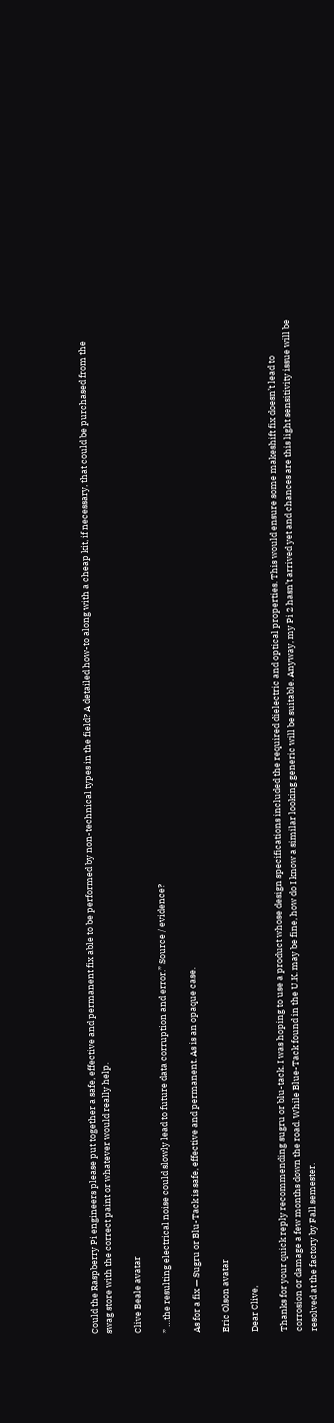Could the Raspberry Pi engineers please put together a safe, effective and permanent fix able to be performed by non-technical types in the field? A detailed how-to along with a cheap kit, if necessary, that could be purchased from the swag store with the correct paint or whatever would really help.

Clive Beale avatar

” …the resulting electrical noise could slowly lead to future data corruption and error.” Source / evidence?

As for a fix — Sugru or Blu-Tack is safe, effective and permanent. As is an opaque case.

Eric Olson avatar

Dear Clive,

Thanks for your quick reply recommending sugru or blu-tack. I was hoping to use a product whose design specifications included the required dielectric and optical properties. This would ensure some makeshift fix doesn’t lead to corrosion or damage a few months down the road. While Blue-Tack found in the U.K. may be fine, how do I know a similar looking generic will be suitable. Anyway, my Pi 2 hasn’t arrived yet and chances are this light sensitivity issue will be resolved at the factory by Fall semester.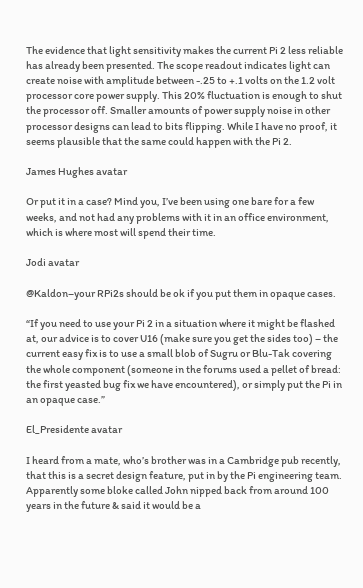The evidence that light sensitivity makes the current Pi 2 less reliable has already been presented. The scope readout indicates light can create noise with amplitude between -.25 to +.1 volts on the 1.2 volt processor core power supply. This 20% fluctuation is enough to shut the processor off. Smaller amounts of power supply noise in other processor designs can lead to bits flipping. While I have no proof, it seems plausible that the same could happen with the Pi 2.

James Hughes avatar

Or put it in a case? Mind you, I’ve been using one bare for a few weeks, and not had any problems with it in an office environment, which is where most will spend their time.

Jodi avatar

@Kaldon–your RPi2s should be ok if you put them in opaque cases.

“If you need to use your Pi 2 in a situation where it might be flashed at, our advice is to cover U16 (make sure you get the sides too) – the current easy fix is to use a small blob of Sugru or Blu-Tak covering the whole component (someone in the forums used a pellet of bread: the first yeasted bug fix we have encountered), or simply put the Pi in an opaque case.”

El_Presidente avatar

I heard from a mate, who’s brother was in a Cambridge pub recently, that this is a secret design feature, put in by the Pi engineering team. Apparently some bloke called John nipped back from around 100 years in the future & said it would be a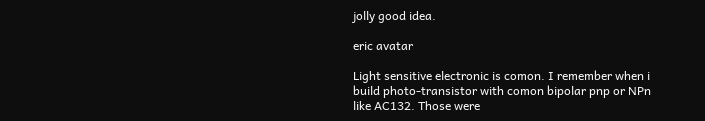jolly good idea.

eric avatar

Light sensitive electronic is comon. I remember when i build photo-transistor with comon bipolar pnp or NPn like AC132. Those were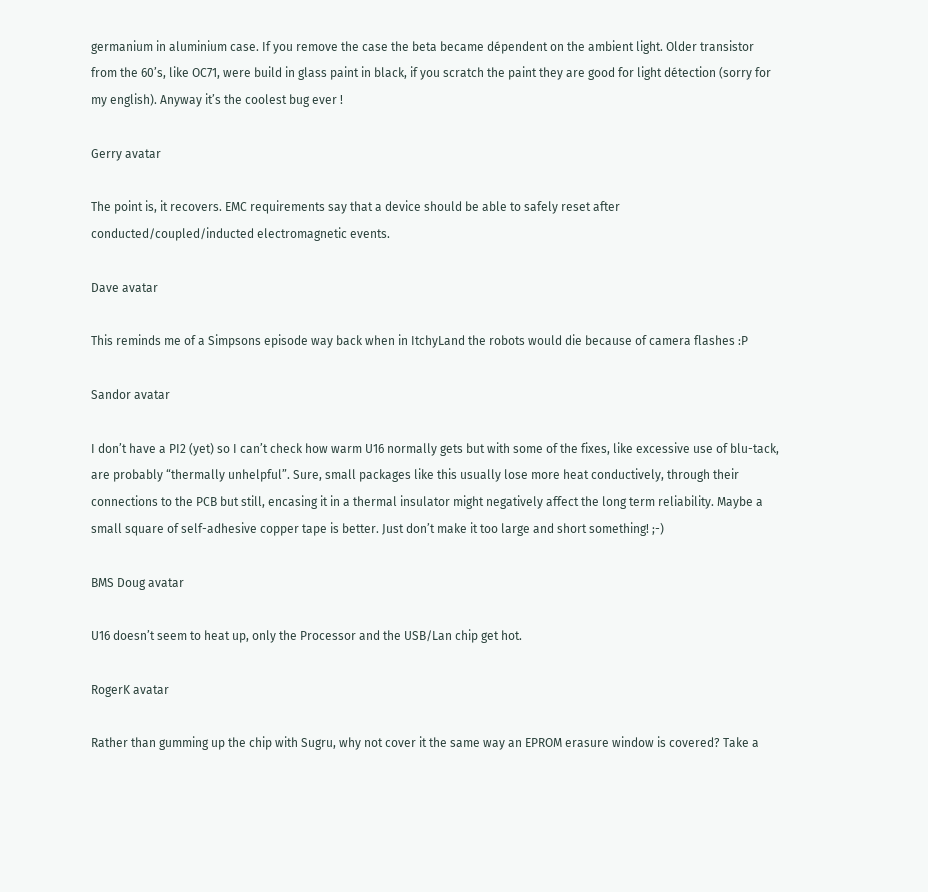germanium in aluminium case. If you remove the case the beta became dépendent on the ambient light. Older transistor from the 60’s, like OC71, were build in glass paint in black, if you scratch the paint they are good for light détection (sorry for my english). Anyway it’s the coolest bug ever !

Gerry avatar

The point is, it recovers. EMC requirements say that a device should be able to safely reset after conducted/coupled/inducted electromagnetic events.

Dave avatar

This reminds me of a Simpsons episode way back when in ItchyLand the robots would die because of camera flashes :P

Sandor avatar

I don’t have a PI2 (yet) so I can’t check how warm U16 normally gets but with some of the fixes, like excessive use of blu-tack, are probably “thermally unhelpful”. Sure, small packages like this usually lose more heat conductively, through their connections to the PCB but still, encasing it in a thermal insulator might negatively affect the long term reliability. Maybe a small square of self-adhesive copper tape is better. Just don’t make it too large and short something! ;-)

BMS Doug avatar

U16 doesn’t seem to heat up, only the Processor and the USB/Lan chip get hot.

RogerK avatar

Rather than gumming up the chip with Sugru, why not cover it the same way an EPROM erasure window is covered? Take a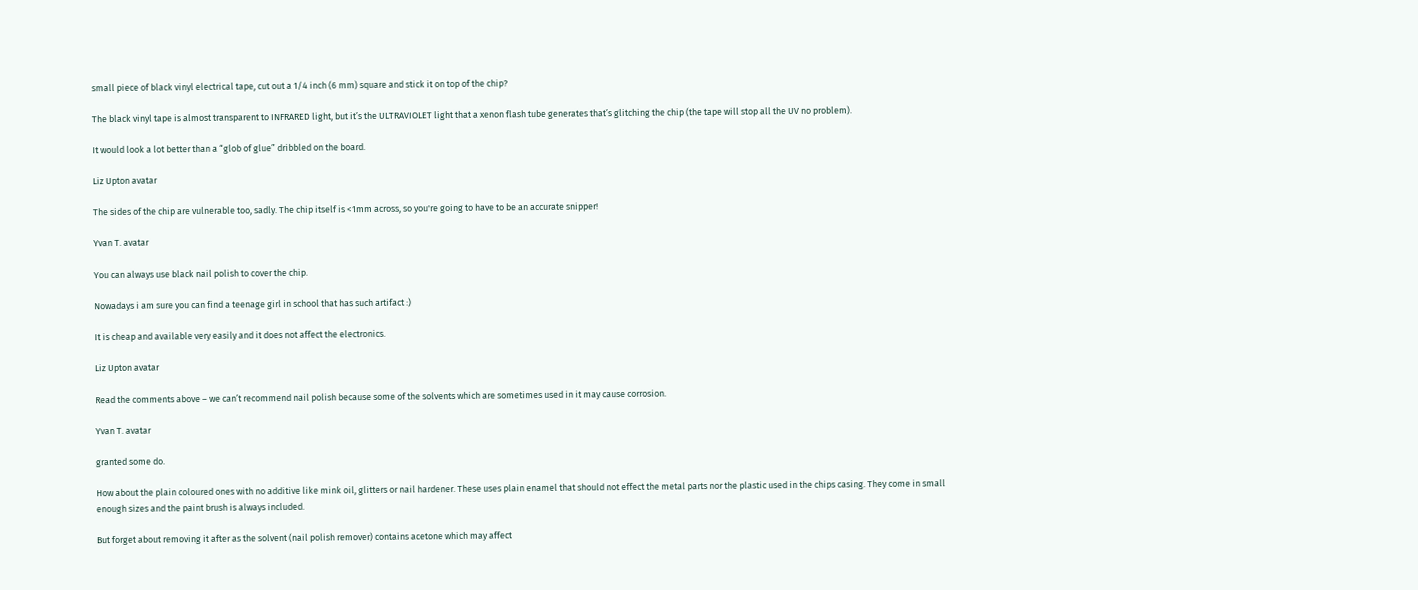small piece of black vinyl electrical tape, cut out a 1/4 inch (6 mm) square and stick it on top of the chip?

The black vinyl tape is almost transparent to INFRARED light, but it’s the ULTRAVIOLET light that a xenon flash tube generates that’s glitching the chip (the tape will stop all the UV no problem).

It would look a lot better than a “glob of glue” dribbled on the board.

Liz Upton avatar

The sides of the chip are vulnerable too, sadly. The chip itself is <1mm across, so you're going to have to be an accurate snipper!

Yvan T. avatar

You can always use black nail polish to cover the chip.

Nowadays i am sure you can find a teenage girl in school that has such artifact :)

It is cheap and available very easily and it does not affect the electronics.

Liz Upton avatar

Read the comments above – we can’t recommend nail polish because some of the solvents which are sometimes used in it may cause corrosion.

Yvan T. avatar

granted some do.

How about the plain coloured ones with no additive like mink oil, glitters or nail hardener. These uses plain enamel that should not effect the metal parts nor the plastic used in the chips casing. They come in small enough sizes and the paint brush is always included.

But forget about removing it after as the solvent (nail polish remover) contains acetone which may affect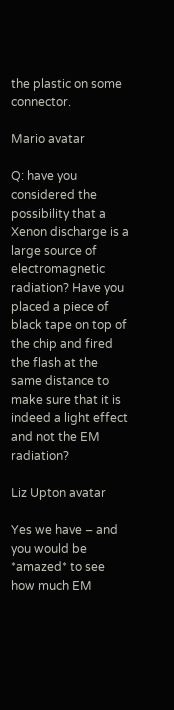the plastic on some connector.

Mario avatar

Q: have you considered the possibility that a Xenon discharge is a large source of electromagnetic radiation? Have you placed a piece of black tape on top of the chip and fired the flash at the same distance to make sure that it is indeed a light effect and not the EM radiation?

Liz Upton avatar

Yes we have – and you would be *amazed* to see how much EM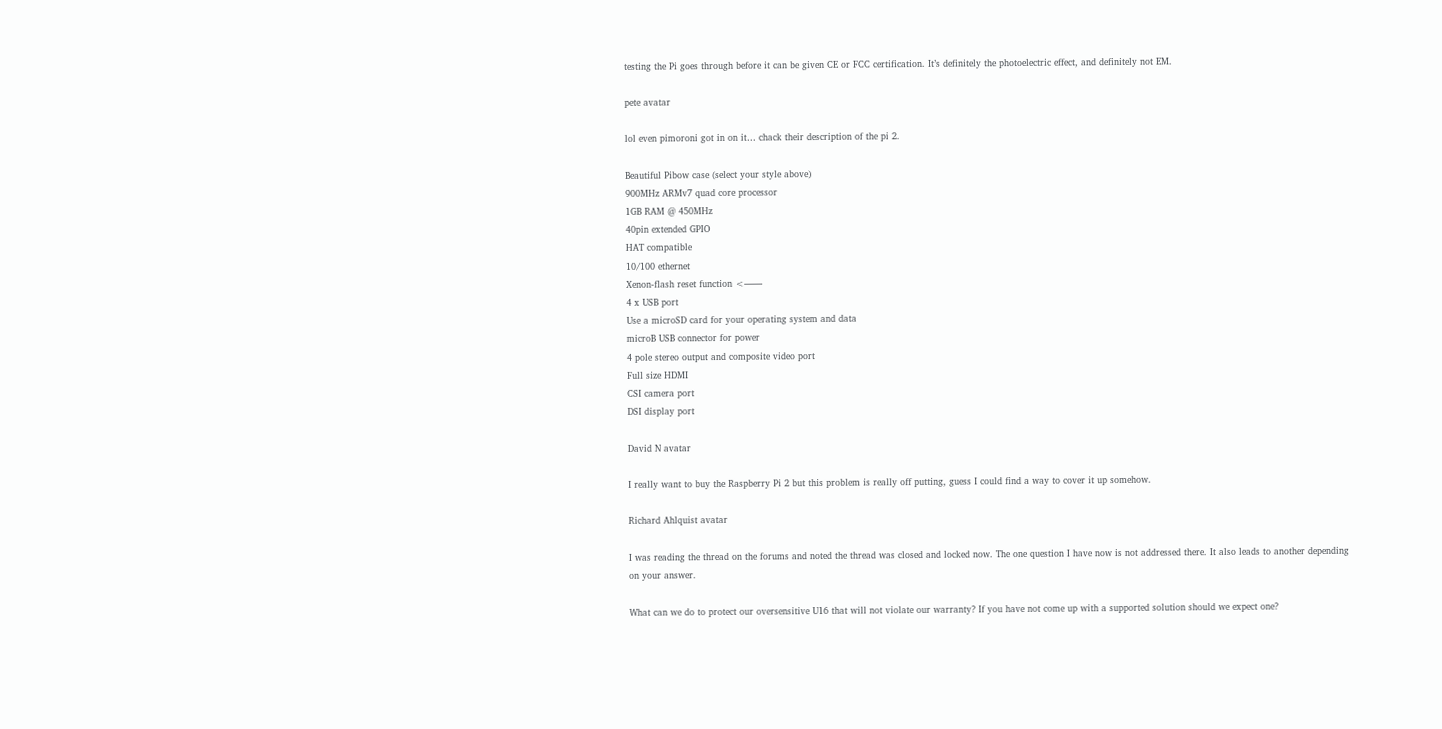testing the Pi goes through before it can be given CE or FCC certification. It’s definitely the photoelectric effect, and definitely not EM.

pete avatar

lol even pimoroni got in on it… chack their description of the pi 2.

Beautiful Pibow case (select your style above)
900MHz ARMv7 quad core processor
1GB RAM @ 450MHz
40pin extended GPIO
HAT compatible
10/100 ethernet
Xenon-flash reset function <——
4 x USB port
Use a microSD card for your operating system and data
microB USB connector for power
4 pole stereo output and composite video port
Full size HDMI
CSI camera port
DSI display port

David N avatar

I really want to buy the Raspberry Pi 2 but this problem is really off putting, guess I could find a way to cover it up somehow.

Richard Ahlquist avatar

I was reading the thread on the forums and noted the thread was closed and locked now. The one question I have now is not addressed there. It also leads to another depending on your answer.

What can we do to protect our oversensitive U16 that will not violate our warranty? If you have not come up with a supported solution should we expect one?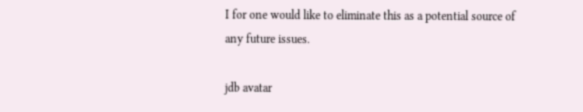I for one would like to eliminate this as a potential source of any future issues.

jdb avatar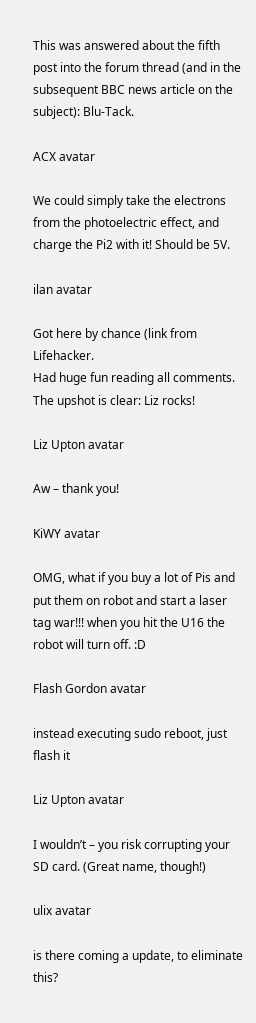This was answered about the fifth post into the forum thread (and in the subsequent BBC news article on the subject): Blu-Tack.

ACX avatar

We could simply take the electrons from the photoelectric effect, and charge the Pi2 with it! Should be 5V.

ilan avatar

Got here by chance (link from Lifehacker.
Had huge fun reading all comments.
The upshot is clear: Liz rocks!

Liz Upton avatar

Aw – thank you!

KiWY avatar

OMG, what if you buy a lot of Pis and put them on robot and start a laser tag war!!! when you hit the U16 the robot will turn off. :D

Flash Gordon avatar

instead executing sudo reboot, just flash it

Liz Upton avatar

I wouldn’t – you risk corrupting your SD card. (Great name, though!)

ulix avatar

is there coming a update, to eliminate this?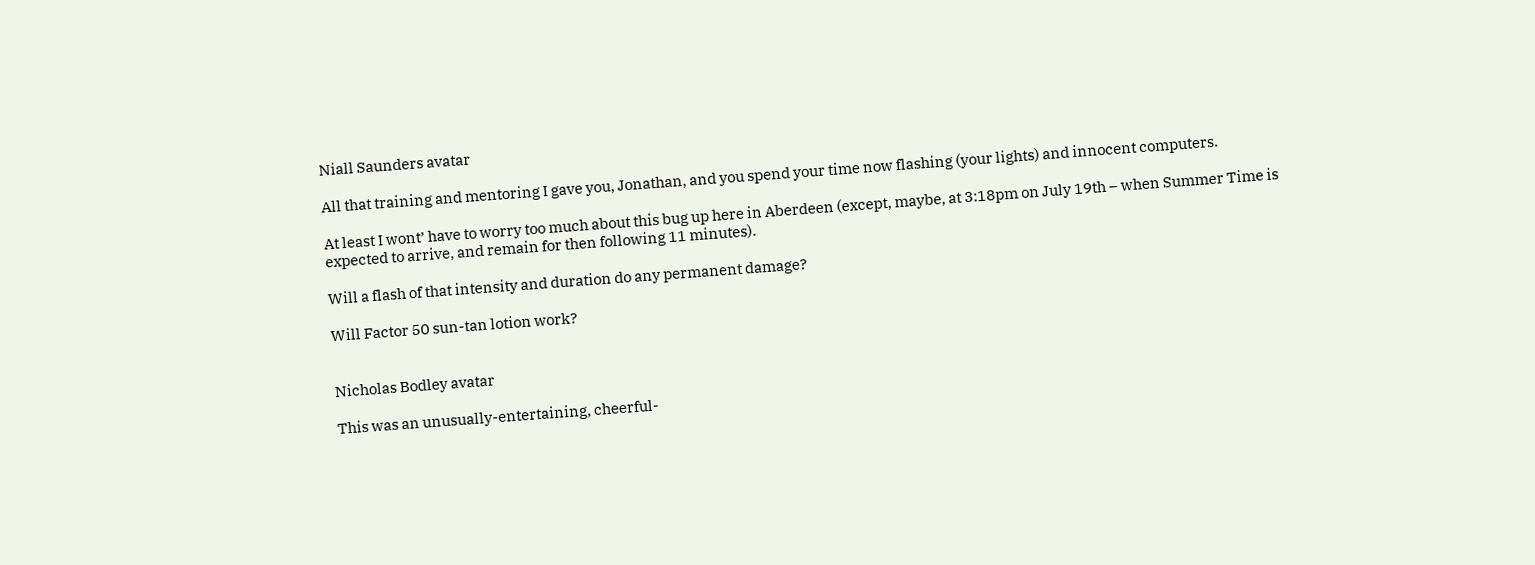Niall Saunders avatar

All that training and mentoring I gave you, Jonathan, and you spend your time now flashing (your lights) and innocent computers.

At least I wont’ have to worry too much about this bug up here in Aberdeen (except, maybe, at 3:18pm on July 19th – when Summer Time is expected to arrive, and remain for then following 11 minutes).

Will a flash of that intensity and duration do any permanent damage?

Will Factor 50 sun-tan lotion work?


Nicholas Bodley avatar

This was an unusually-entertaining, cheerful-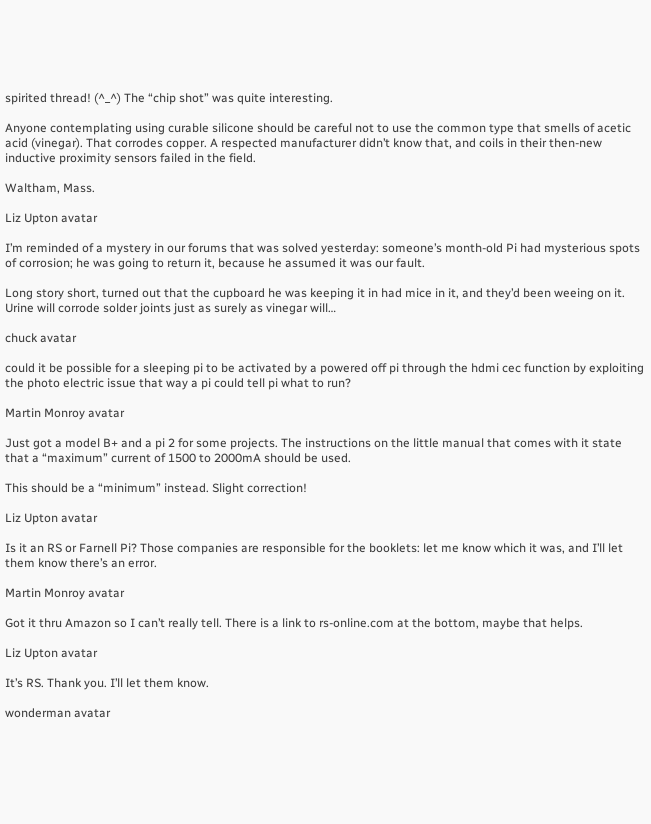spirited thread! (^_^) The “chip shot” was quite interesting.

Anyone contemplating using curable silicone should be careful not to use the common type that smells of acetic acid (vinegar). That corrodes copper. A respected manufacturer didn’t know that, and coils in their then-new inductive proximity sensors failed in the field.

Waltham, Mass.

Liz Upton avatar

I’m reminded of a mystery in our forums that was solved yesterday: someone’s month-old Pi had mysterious spots of corrosion; he was going to return it, because he assumed it was our fault.

Long story short, turned out that the cupboard he was keeping it in had mice in it, and they’d been weeing on it. Urine will corrode solder joints just as surely as vinegar will…

chuck avatar

could it be possible for a sleeping pi to be activated by a powered off pi through the hdmi cec function by exploiting the photo electric issue that way a pi could tell pi what to run?

Martin Monroy avatar

Just got a model B+ and a pi 2 for some projects. The instructions on the little manual that comes with it state that a “maximum” current of 1500 to 2000mA should be used.

This should be a “minimum” instead. Slight correction!

Liz Upton avatar

Is it an RS or Farnell Pi? Those companies are responsible for the booklets: let me know which it was, and I’ll let them know there’s an error.

Martin Monroy avatar

Got it thru Amazon so I can’t really tell. There is a link to rs-online.com at the bottom, maybe that helps.

Liz Upton avatar

It’s RS. Thank you. I’ll let them know.

wonderman avatar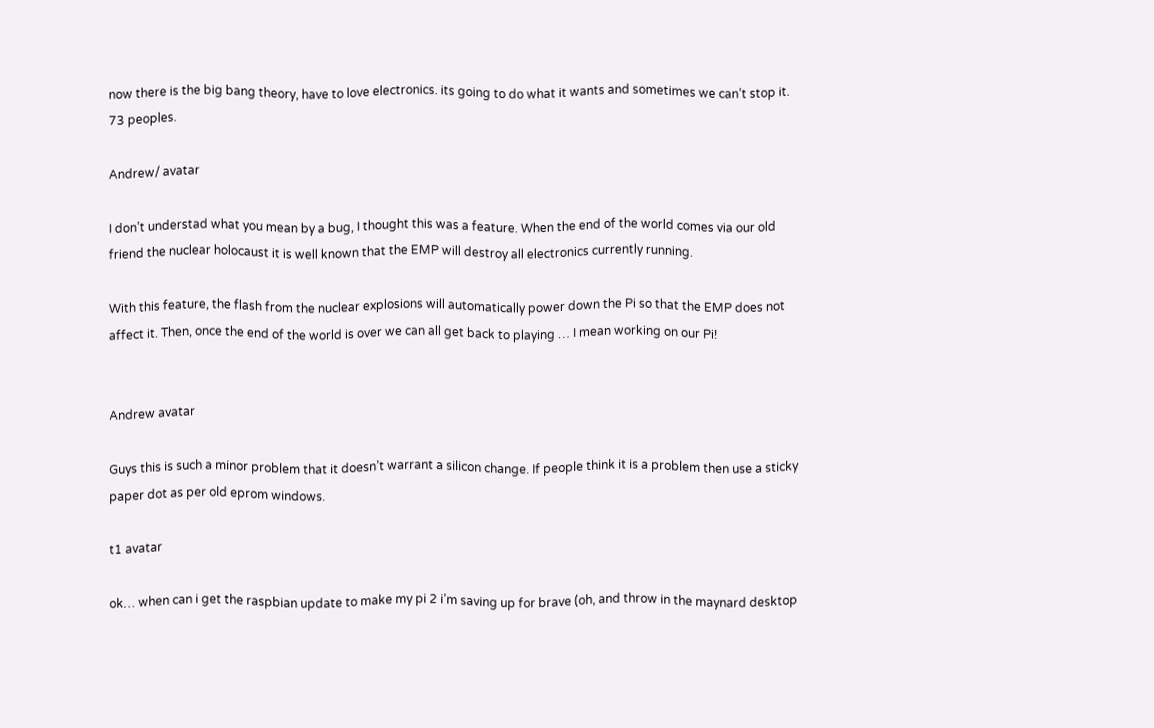now there is the big bang theory, have to love electronics. its going to do what it wants and sometimes we can’t stop it. 73 peoples.

Andrew/ avatar

I don’t understad what you mean by a bug, I thought this was a feature. When the end of the world comes via our old friend the nuclear holocaust it is well known that the EMP will destroy all electronics currently running.

With this feature, the flash from the nuclear explosions will automatically power down the Pi so that the EMP does not affect it. Then, once the end of the world is over we can all get back to playing … I mean working on our Pi!


Andrew avatar

Guys this is such a minor problem that it doesn’t warrant a silicon change. If people think it is a problem then use a sticky paper dot as per old eprom windows.

t1 avatar

ok… when can i get the raspbian update to make my pi 2 i’m saving up for brave (oh, and throw in the maynard desktop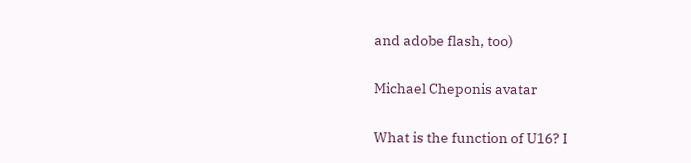and adobe flash, too)

Michael Cheponis avatar

What is the function of U16? I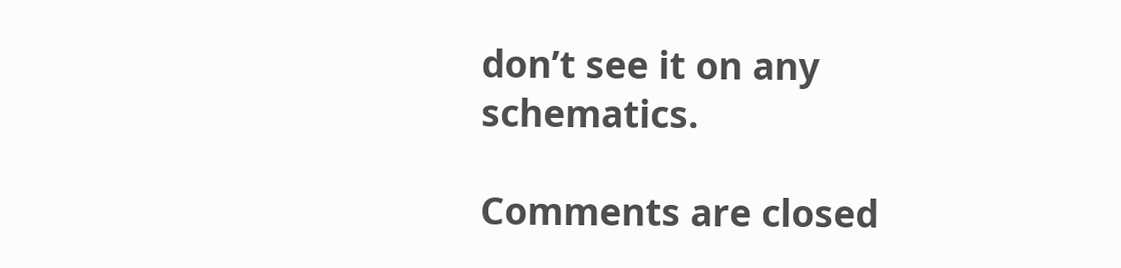don’t see it on any schematics.

Comments are closed